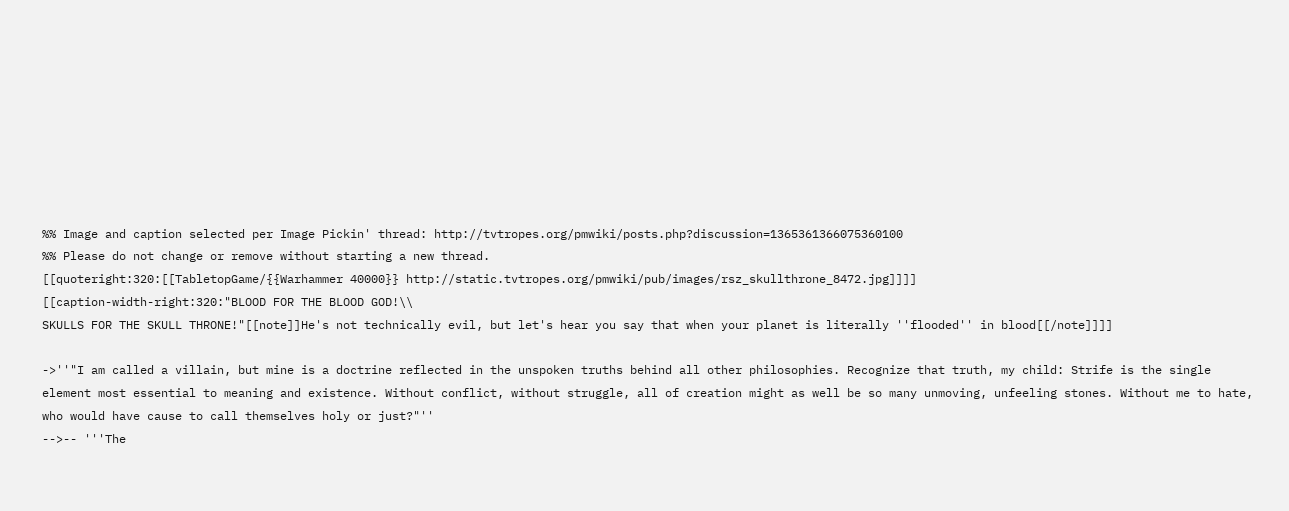%% Image and caption selected per Image Pickin' thread: http://tvtropes.org/pmwiki/posts.php?discussion=1365361366075360100
%% Please do not change or remove without starting a new thread.
[[quoteright:320:[[TabletopGame/{{Warhammer 40000}} http://static.tvtropes.org/pmwiki/pub/images/rsz_skullthrone_8472.jpg]]]]
[[caption-width-right:320:"BLOOD FOR THE BLOOD GOD!\\
SKULLS FOR THE SKULL THRONE!"[[note]]He's not technically evil, but let's hear you say that when your planet is literally ''flooded'' in blood[[/note]]]]

->''"I am called a villain, but mine is a doctrine reflected in the unspoken truths behind all other philosophies. Recognize that truth, my child: Strife is the single element most essential to meaning and existence. Without conflict, without struggle, all of creation might as well be so many unmoving, unfeeling stones. Without me to hate, who would have cause to call themselves holy or just?"''
-->-- '''The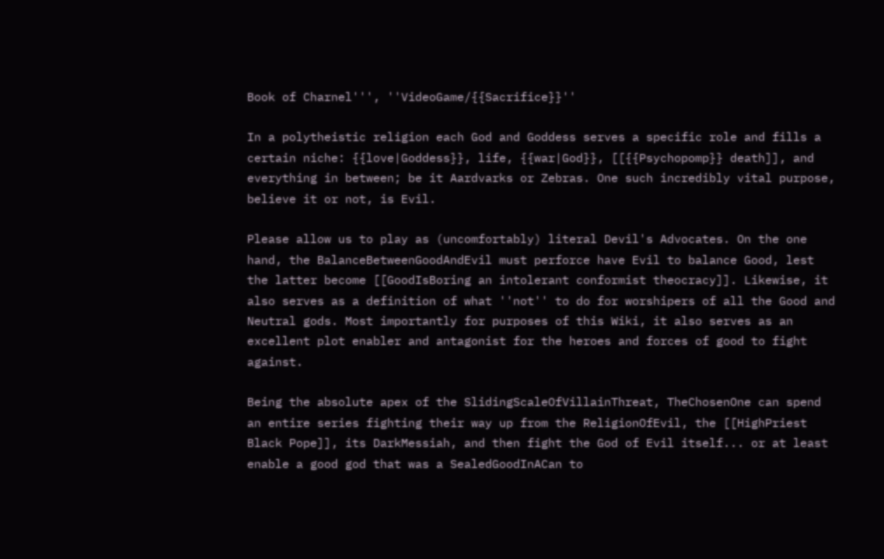Book of Charnel''', ''VideoGame/{{Sacrifice}}''

In a polytheistic religion each God and Goddess serves a specific role and fills a certain niche: {{love|Goddess}}, life, {{war|God}}, [[{{Psychopomp}} death]], and everything in between; be it Aardvarks or Zebras. One such incredibly vital purpose, believe it or not, is Evil.

Please allow us to play as (uncomfortably) literal Devil's Advocates. On the one hand, the BalanceBetweenGoodAndEvil must perforce have Evil to balance Good, lest the latter become [[GoodIsBoring an intolerant conformist theocracy]]. Likewise, it also serves as a definition of what ''not'' to do for worshipers of all the Good and Neutral gods. Most importantly for purposes of this Wiki, it also serves as an excellent plot enabler and antagonist for the heroes and forces of good to fight against.

Being the absolute apex of the SlidingScaleOfVillainThreat, TheChosenOne can spend an entire series fighting their way up from the ReligionOfEvil, the [[HighPriest Black Pope]], its DarkMessiah, and then fight the God of Evil itself... or at least enable a good god that was a SealedGoodInACan to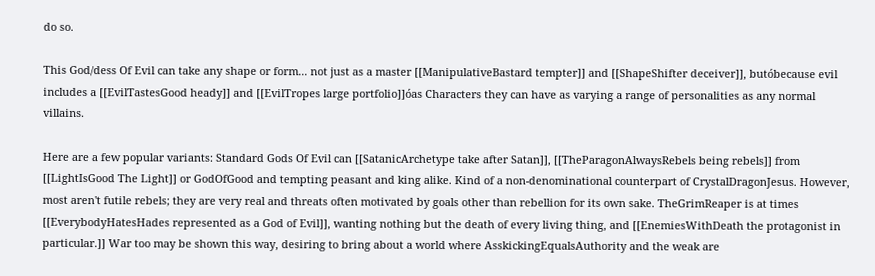do so.

This God/dess Of Evil can take any shape or form... not just as a master [[ManipulativeBastard tempter]] and [[ShapeShifter deceiver]], butóbecause evil includes a [[EvilTastesGood heady]] and [[EvilTropes large portfolio]]óas Characters they can have as varying a range of personalities as any normal villains.

Here are a few popular variants: Standard Gods Of Evil can [[SatanicArchetype take after Satan]], [[TheParagonAlwaysRebels being rebels]] from [[LightIsGood The Light]] or GodOfGood and tempting peasant and king alike. Kind of a non-denominational counterpart of CrystalDragonJesus. However, most aren't futile rebels; they are very real and threats often motivated by goals other than rebellion for its own sake. TheGrimReaper is at times [[EverybodyHatesHades represented as a God of Evil]], wanting nothing but the death of every living thing, and [[EnemiesWithDeath the protagonist in particular.]] War too may be shown this way, desiring to bring about a world where AsskickingEqualsAuthority and the weak are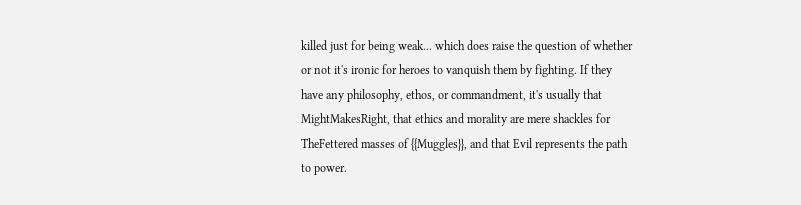killed just for being weak... which does raise the question of whether or not it's ironic for heroes to vanquish them by fighting. If they have any philosophy, ethos, or commandment, it's usually that MightMakesRight, that ethics and morality are mere shackles for TheFettered masses of {{Muggles}}, and that Evil represents the path to power.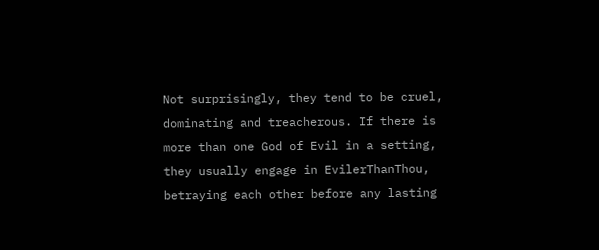Not surprisingly, they tend to be cruel, dominating and treacherous. If there is more than one God of Evil in a setting, they usually engage in EvilerThanThou, betraying each other before any lasting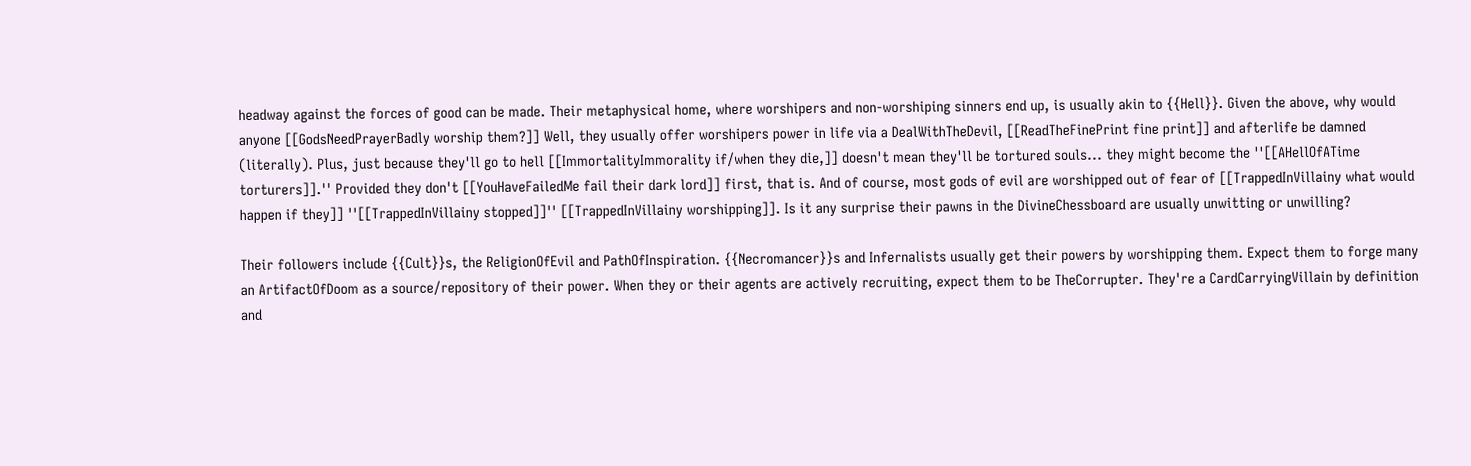headway against the forces of good can be made. Their metaphysical home, where worshipers and non-worshiping sinners end up, is usually akin to {{Hell}}. Given the above, why would anyone [[GodsNeedPrayerBadly worship them?]] Well, they usually offer worshipers power in life via a DealWithTheDevil, [[ReadTheFinePrint fine print]] and afterlife be damned (literally). Plus, just because they'll go to hell [[ImmortalityImmorality if/when they die,]] doesn't mean they'll be tortured souls... they might become the ''[[AHellOfATime torturers]].'' Provided they don't [[YouHaveFailedMe fail their dark lord]] first, that is. And of course, most gods of evil are worshipped out of fear of [[TrappedInVillainy what would happen if they]] ''[[TrappedInVillainy stopped]]'' [[TrappedInVillainy worshipping]]. Is it any surprise their pawns in the DivineChessboard are usually unwitting or unwilling?

Their followers include {{Cult}}s, the ReligionOfEvil and PathOfInspiration. {{Necromancer}}s and Infernalists usually get their powers by worshipping them. Expect them to forge many an ArtifactOfDoom as a source/repository of their power. When they or their agents are actively recruiting, expect them to be TheCorrupter. They're a CardCarryingVillain by definition and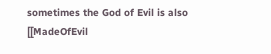sometimes the God of Evil is also [[MadeOfEvil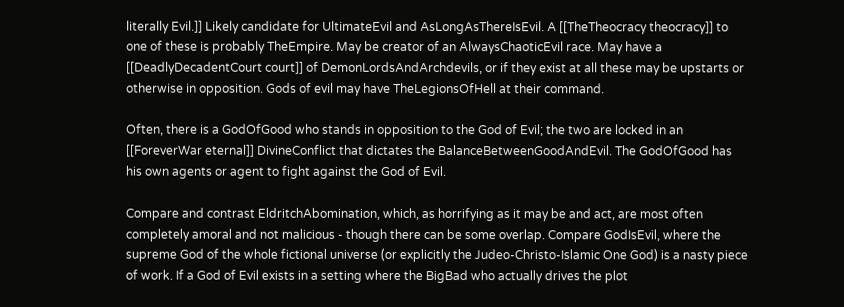literally Evil.]] Likely candidate for UltimateEvil and AsLongAsThereIsEvil. A [[TheTheocracy theocracy]] to one of these is probably TheEmpire. May be creator of an AlwaysChaoticEvil race. May have a [[DeadlyDecadentCourt court]] of DemonLordsAndArchdevils, or if they exist at all these may be upstarts or otherwise in opposition. Gods of evil may have TheLegionsOfHell at their command.

Often, there is a GodOfGood who stands in opposition to the God of Evil; the two are locked in an [[ForeverWar eternal]] DivineConflict that dictates the BalanceBetweenGoodAndEvil. The GodOfGood has his own agents or agent to fight against the God of Evil.

Compare and contrast EldritchAbomination, which, as horrifying as it may be and act, are most often completely amoral and not malicious - though there can be some overlap. Compare GodIsEvil, where the supreme God of the whole fictional universe (or explicitly the Judeo-Christo-Islamic One God) is a nasty piece of work. If a God of Evil exists in a setting where the BigBad who actually drives the plot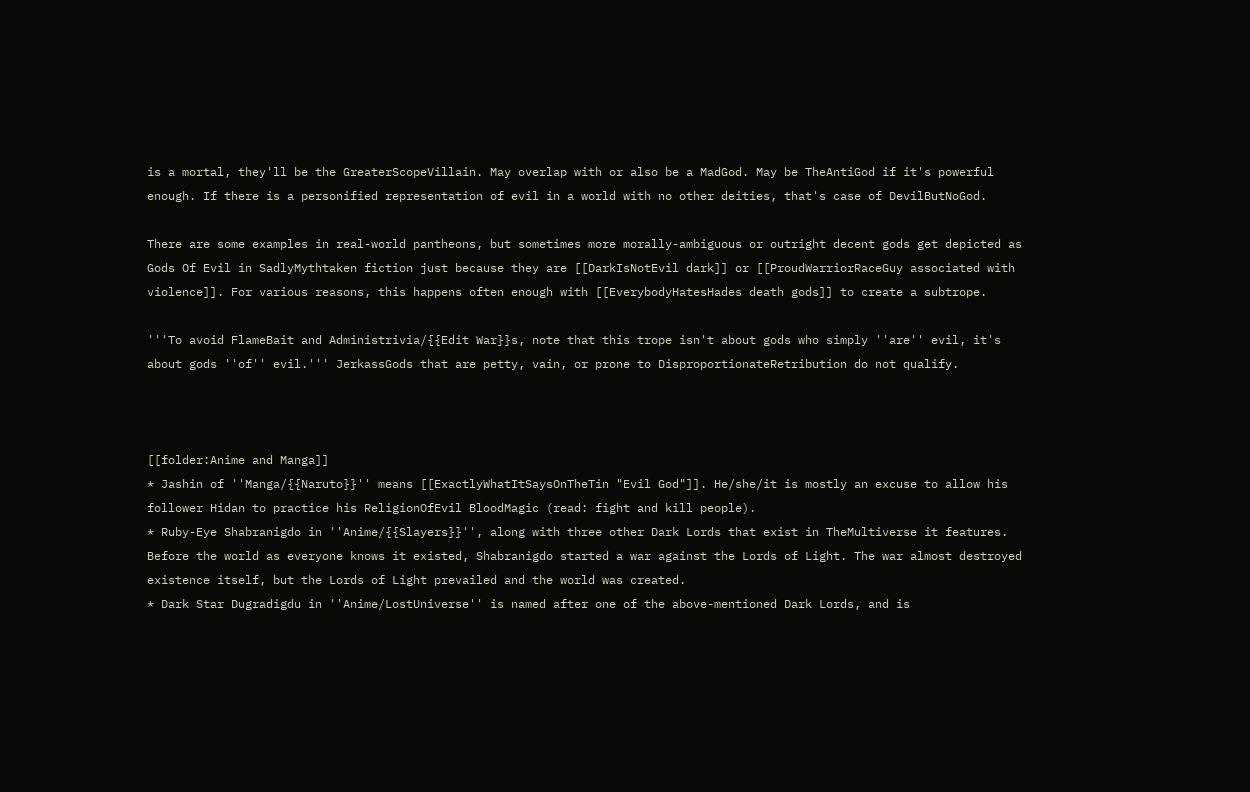is a mortal, they'll be the GreaterScopeVillain. May overlap with or also be a MadGod. May be TheAntiGod if it's powerful enough. If there is a personified representation of evil in a world with no other deities, that's case of DevilButNoGod.

There are some examples in real-world pantheons, but sometimes more morally-ambiguous or outright decent gods get depicted as Gods Of Evil in SadlyMythtaken fiction just because they are [[DarkIsNotEvil dark]] or [[ProudWarriorRaceGuy associated with violence]]. For various reasons, this happens often enough with [[EverybodyHatesHades death gods]] to create a subtrope.

'''To avoid FlameBait and Administrivia/{{Edit War}}s, note that this trope isn't about gods who simply ''are'' evil, it's about gods ''of'' evil.''' JerkassGods that are petty, vain, or prone to DisproportionateRetribution do not qualify.



[[folder:Anime and Manga]]
* Jashin of ''Manga/{{Naruto}}'' means [[ExactlyWhatItSaysOnTheTin "Evil God"]]. He/she/it is mostly an excuse to allow his follower Hidan to practice his ReligionOfEvil BloodMagic (read: fight and kill people).
* Ruby-Eye Shabranigdo in ''Anime/{{Slayers}}'', along with three other Dark Lords that exist in TheMultiverse it features. Before the world as everyone knows it existed, Shabranigdo started a war against the Lords of Light. The war almost destroyed existence itself, but the Lords of Light prevailed and the world was created.
* Dark Star Dugradigdu in ''Anime/LostUniverse'' is named after one of the above-mentioned Dark Lords, and is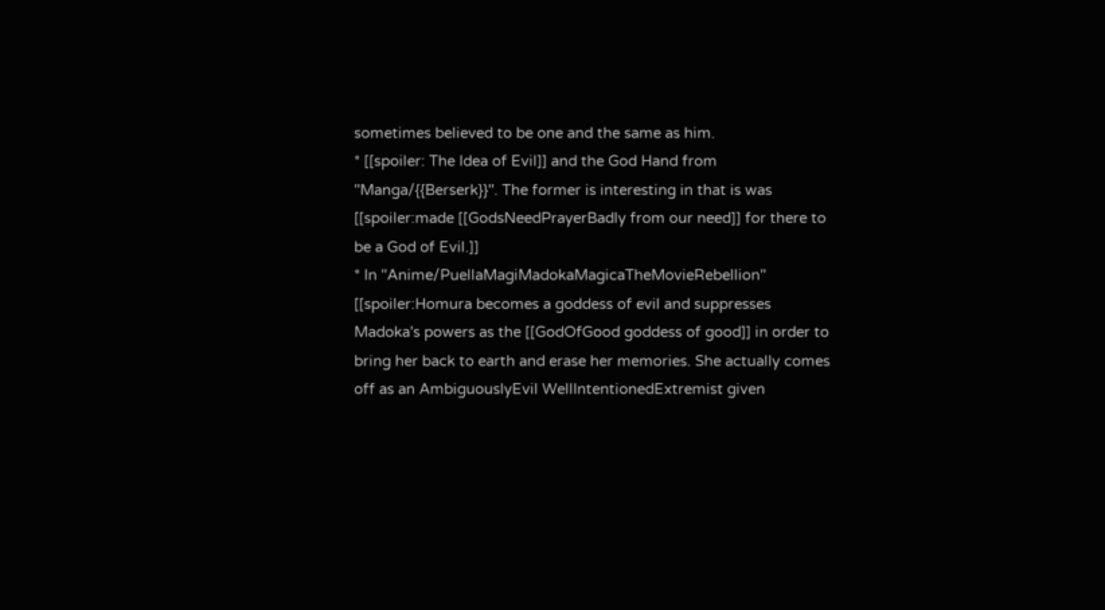sometimes believed to be one and the same as him.
* [[spoiler: The Idea of Evil]] and the God Hand from ''Manga/{{Berserk}}''. The former is interesting in that is was [[spoiler:made [[GodsNeedPrayerBadly from our need]] for there to be a God of Evil.]]
* In ''Anime/PuellaMagiMadokaMagicaTheMovieRebellion'' [[spoiler:Homura becomes a goddess of evil and suppresses Madoka's powers as the [[GodOfGood goddess of good]] in order to bring her back to earth and erase her memories. She actually comes off as an AmbiguouslyEvil WellIntentionedExtremist given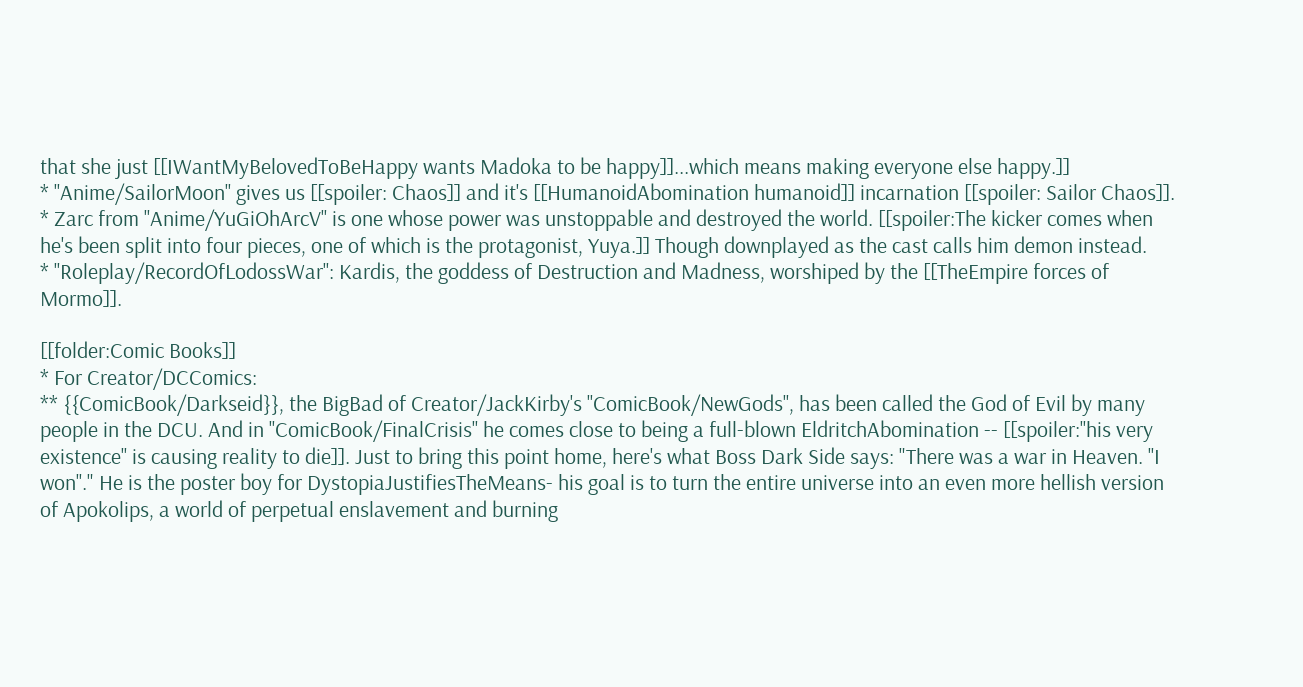that she just [[IWantMyBelovedToBeHappy wants Madoka to be happy]]...which means making everyone else happy.]]
* ''Anime/SailorMoon'' gives us [[spoiler: Chaos]] and it's [[HumanoidAbomination humanoid]] incarnation [[spoiler: Sailor Chaos]].
* Zarc from ''Anime/YuGiOhArcV'' is one whose power was unstoppable and destroyed the world. [[spoiler:The kicker comes when he's been split into four pieces, one of which is the protagonist, Yuya.]] Though downplayed as the cast calls him demon instead.
* ''Roleplay/RecordOfLodossWar'': Kardis, the goddess of Destruction and Madness, worshiped by the [[TheEmpire forces of Mormo]].

[[folder:Comic Books]]
* For Creator/DCComics:
** {{ComicBook/Darkseid}}, the BigBad of Creator/JackKirby's ''ComicBook/NewGods'', has been called the God of Evil by many people in the DCU. And in ''ComicBook/FinalCrisis'' he comes close to being a full-blown EldritchAbomination -- [[spoiler:''his very existence'' is causing reality to die]]. Just to bring this point home, here's what Boss Dark Side says: "There was a war in Heaven. ''I won''." He is the poster boy for DystopiaJustifiesTheMeans- his goal is to turn the entire universe into an even more hellish version of Apokolips, a world of perpetual enslavement and burning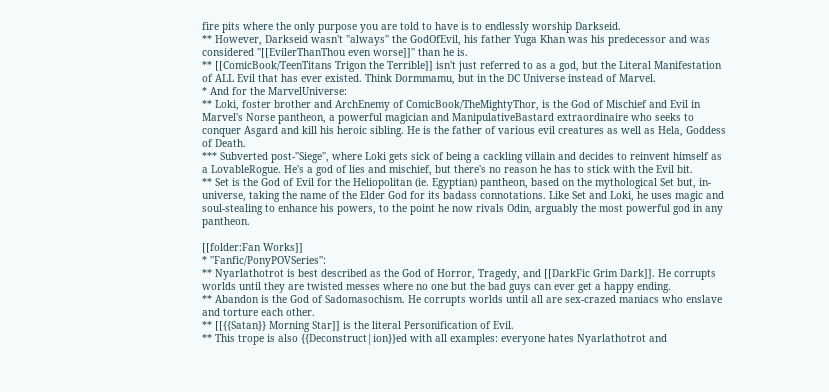fire pits where the only purpose you are told to have is to endlessly worship Darkseid.
** However, Darkseid wasn't ''always'' the GodOfEvil, his father Yuga Khan was his predecessor and was considered ''[[EvilerThanThou even worse]]'' than he is.
** [[ComicBook/TeenTitans Trigon the Terrible]] isn't just referred to as a god, but the Literal Manifestation of ALL Evil that has ever existed. Think Dormmamu, but in the DC Universe instead of Marvel.
* And for the MarvelUniverse:
** Loki, foster brother and ArchEnemy of ComicBook/TheMightyThor, is the God of Mischief and Evil in Marvel's Norse pantheon, a powerful magician and ManipulativeBastard extraordinaire who seeks to conquer Asgard and kill his heroic sibling. He is the father of various evil creatures as well as Hela, Goddess of Death.
*** Subverted post-''Siege'', where Loki gets sick of being a cackling villain and decides to reinvent himself as a LovableRogue. He's a god of lies and mischief, but there's no reason he has to stick with the Evil bit.
** Set is the God of Evil for the Heliopolitan (ie. Egyptian) pantheon, based on the mythological Set but, in-universe, taking the name of the Elder God for its badass connotations. Like Set and Loki, he uses magic and soul-stealing to enhance his powers, to the point he now rivals Odin, arguably the most powerful god in any pantheon.

[[folder:Fan Works]]
* ''Fanfic/PonyPOVSeries'':
** Nyarlathotrot is best described as the God of Horror, Tragedy, and [[DarkFic Grim Dark]]. He corrupts worlds until they are twisted messes where no one but the bad guys can ever get a happy ending.
** Abandon is the God of Sadomasochism. He corrupts worlds until all are sex-crazed maniacs who enslave and torture each other.
** [[{{Satan}} Morning Star]] is the literal Personification of Evil.
** This trope is also {{Deconstruct|ion}}ed with all examples: everyone hates Nyarlathotrot and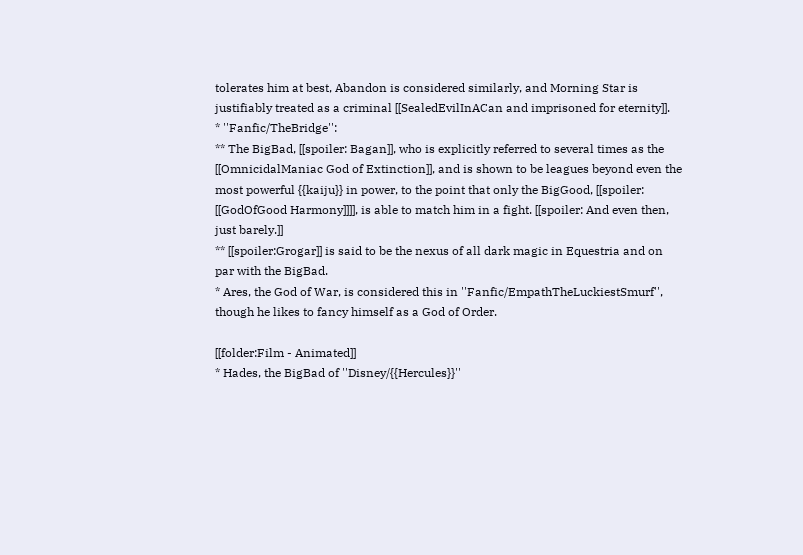tolerates him at best, Abandon is considered similarly, and Morning Star is justifiably treated as a criminal [[SealedEvilInACan and imprisoned for eternity]].
* ''Fanfic/TheBridge'':
** The BigBad, [[spoiler: Bagan]], who is explicitly referred to several times as the [[OmnicidalManiac God of Extinction]], and is shown to be leagues beyond even the most powerful {{kaiju}} in power, to the point that only the BigGood, [[spoiler: [[GodOfGood Harmony]]]], is able to match him in a fight. [[spoiler: And even then, just barely.]]
** [[spoiler:Grogar]] is said to be the nexus of all dark magic in Equestria and on par with the BigBad.
* Ares, the God of War, is considered this in ''Fanfic/EmpathTheLuckiestSmurf'', though he likes to fancy himself as a God of Order.

[[folder:Film - Animated]]
* Hades, the BigBad of ''Disney/{{Hercules}}''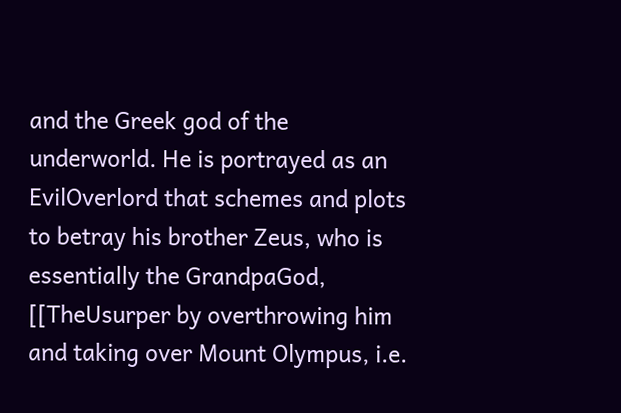and the Greek god of the underworld. He is portrayed as an EvilOverlord that schemes and plots to betray his brother Zeus, who is essentially the GrandpaGod, [[TheUsurper by overthrowing him and taking over Mount Olympus, i.e.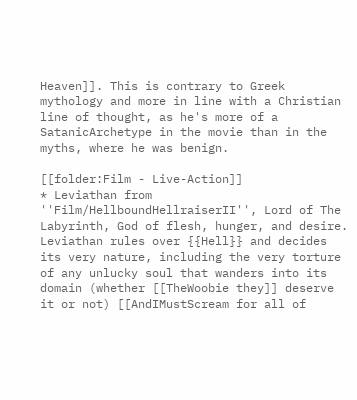Heaven]]. This is contrary to Greek mythology and more in line with a Christian line of thought, as he's more of a SatanicArchetype in the movie than in the myths, where he was benign.

[[folder:Film - Live-Action]]
* Leviathan from ''Film/HellboundHellraiserII'', Lord of The Labyrinth, God of flesh, hunger, and desire. Leviathan rules over {{Hell}} and decides its very nature, including the very torture of any unlucky soul that wanders into its domain (whether [[TheWoobie they]] deserve it or not) [[AndIMustScream for all of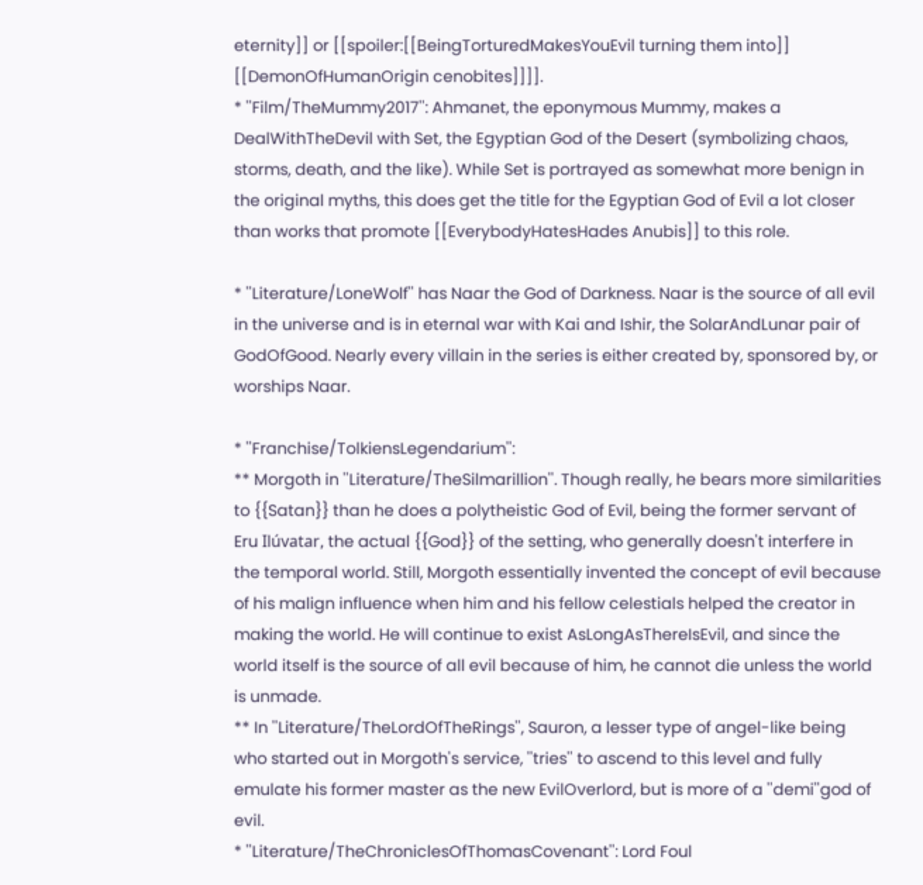eternity]] or [[spoiler:[[BeingTorturedMakesYouEvil turning them into]] [[DemonOfHumanOrigin cenobites]]]].
* ''Film/TheMummy2017'': Ahmanet, the eponymous Mummy, makes a DealWithTheDevil with Set, the Egyptian God of the Desert (symbolizing chaos, storms, death, and the like). While Set is portrayed as somewhat more benign in the original myths, this does get the title for the Egyptian God of Evil a lot closer than works that promote [[EverybodyHatesHades Anubis]] to this role.

* ''Literature/LoneWolf'' has Naar the God of Darkness. Naar is the source of all evil in the universe and is in eternal war with Kai and Ishir, the SolarAndLunar pair of GodOfGood. Nearly every villain in the series is either created by, sponsored by, or worships Naar.

* ''Franchise/TolkiensLegendarium'':
** Morgoth in ''Literature/TheSilmarillion''. Though really, he bears more similarities to {{Satan}} than he does a polytheistic God of Evil, being the former servant of Eru Ilúvatar, the actual {{God}} of the setting, who generally doesn't interfere in the temporal world. Still, Morgoth essentially invented the concept of evil because of his malign influence when him and his fellow celestials helped the creator in making the world. He will continue to exist AsLongAsThereIsEvil, and since the world itself is the source of all evil because of him, he cannot die unless the world is unmade.
** In ''Literature/TheLordOfTheRings'', Sauron, a lesser type of angel-like being who started out in Morgoth's service, ''tries'' to ascend to this level and fully emulate his former master as the new EvilOverlord, but is more of a ''demi''god of evil.
* ''Literature/TheChroniclesOfThomasCovenant'': Lord Foul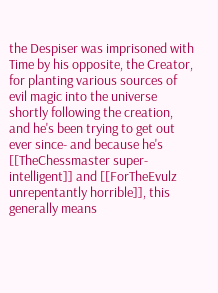the Despiser was imprisoned with Time by his opposite, the Creator, for planting various sources of evil magic into the universe shortly following the creation, and he's been trying to get out ever since- and because he's [[TheChessmaster super-intelligent]] and [[ForTheEvulz unrepentantly horrible]], this generally means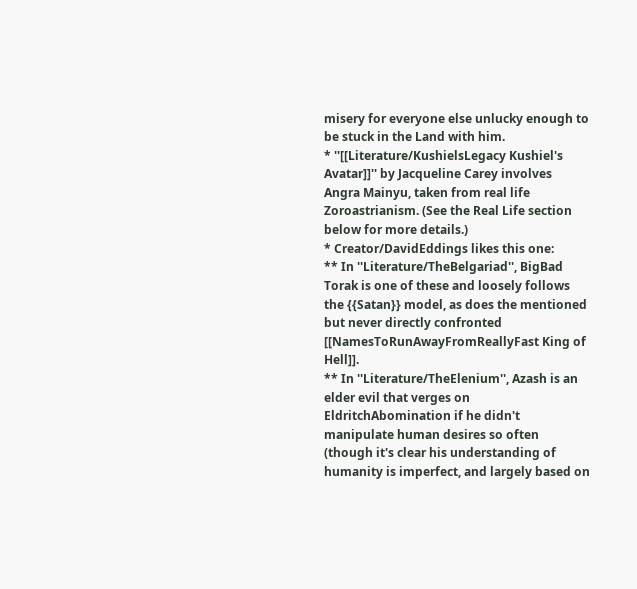misery for everyone else unlucky enough to be stuck in the Land with him.
* ''[[Literature/KushielsLegacy Kushiel's Avatar]]'' by Jacqueline Carey involves Angra Mainyu, taken from real life Zoroastrianism. (See the Real Life section below for more details.)
* Creator/DavidEddings likes this one:
** In ''Literature/TheBelgariad'', BigBad Torak is one of these and loosely follows the {{Satan}} model, as does the mentioned but never directly confronted [[NamesToRunAwayFromReallyFast King of Hell]].
** In ''Literature/TheElenium'', Azash is an elder evil that verges on EldritchAbomination if he didn't manipulate human desires so often (though it's clear his understanding of humanity is imperfect, and largely based on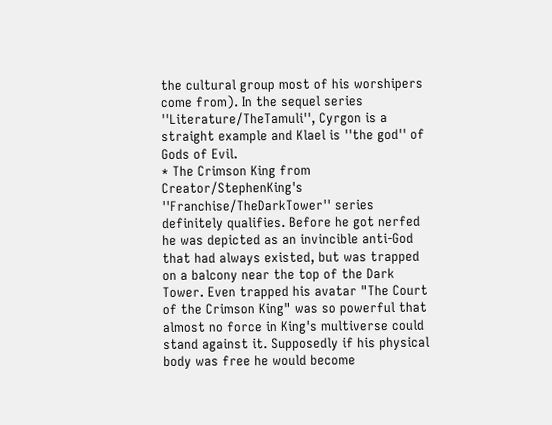the cultural group most of his worshipers come from). In the sequel series ''Literature/TheTamuli'', Cyrgon is a straight example and Klael is ''the god'' of Gods of Evil.
* The Crimson King from Creator/StephenKing's ''Franchise/TheDarkTower'' series definitely qualifies. Before he got nerfed he was depicted as an invincible anti-God that had always existed, but was trapped on a balcony near the top of the Dark Tower. Even trapped his avatar "The Court of the Crimson King" was so powerful that almost no force in King's multiverse could stand against it. Supposedly if his physical body was free he would become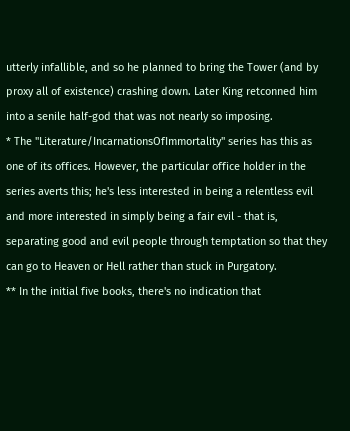utterly infallible, and so he planned to bring the Tower (and by proxy all of existence) crashing down. Later King retconned him into a senile half-god that was not nearly so imposing.
* The ''Literature/IncarnationsOfImmortality'' series has this as one of its offices. However, the particular office holder in the series averts this; he's less interested in being a relentless evil and more interested in simply being a fair evil - that is, separating good and evil people through temptation so that they can go to Heaven or Hell rather than stuck in Purgatory.
** In the initial five books, there's no indication that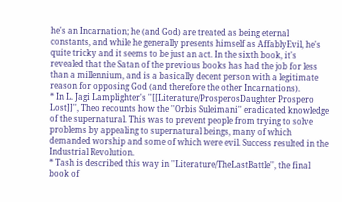he's an Incarnation; he (and God) are treated as being eternal constants, and while he generally presents himself as AffablyEvil, he's quite tricky and it seems to be just an act. In the sixth book, it's revealed that the Satan of the previous books has had the job for less than a millennium, and is a basically decent person with a legitimate reason for opposing God (and therefore the other Incarnations).
* In L. Jagi Lamplighter's ''[[Literature/ProsperosDaughter Prospero Lost]]'', Theo recounts how the ''Orbis Suleimani'' eradicated knowledge of the supernatural. This was to prevent people from trying to solve problems by appealing to supernatural beings, many of which demanded worship and some of which were evil. Success resulted in the Industrial Revolution.
* Tash is described this way in ''Literature/TheLastBattle'', the final book of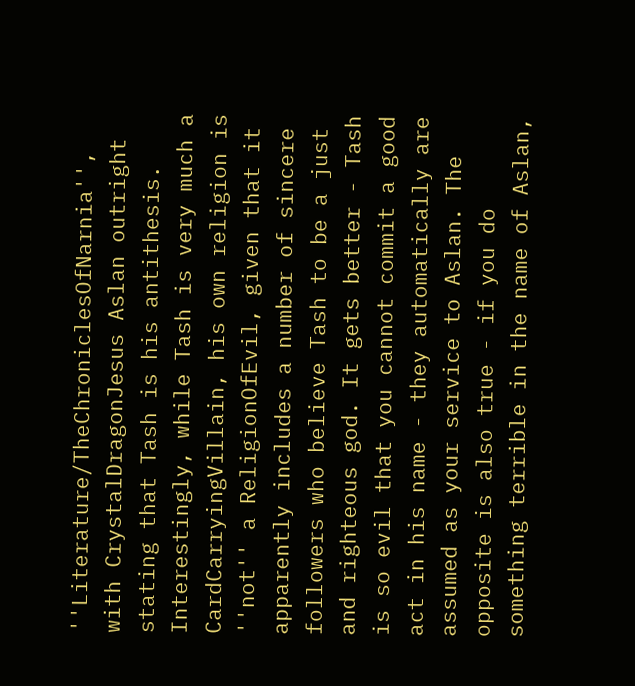''Literature/TheChroniclesOfNarnia'', with CrystalDragonJesus Aslan outright stating that Tash is his antithesis. Interestingly, while Tash is very much a CardCarryingVillain, his own religion is ''not'' a ReligionOfEvil, given that it apparently includes a number of sincere followers who believe Tash to be a just and righteous god. It gets better - Tash is so evil that you cannot commit a good act in his name - they automatically are assumed as your service to Aslan. The opposite is also true - if you do something terrible in the name of Aslan,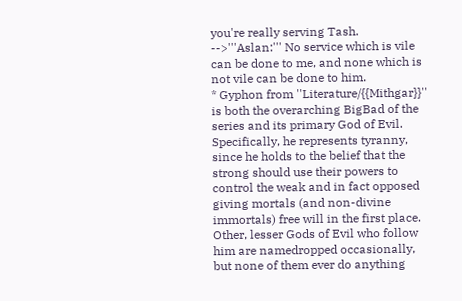you're really serving Tash.
-->'''Aslan:''' No service which is vile can be done to me, and none which is not vile can be done to him.
* Gyphon from ''Literature/{{Mithgar}}'' is both the overarching BigBad of the series and its primary God of Evil. Specifically, he represents tyranny, since he holds to the belief that the strong should use their powers to control the weak and in fact opposed giving mortals (and non-divine immortals) free will in the first place. Other, lesser Gods of Evil who follow him are namedropped occasionally, but none of them ever do anything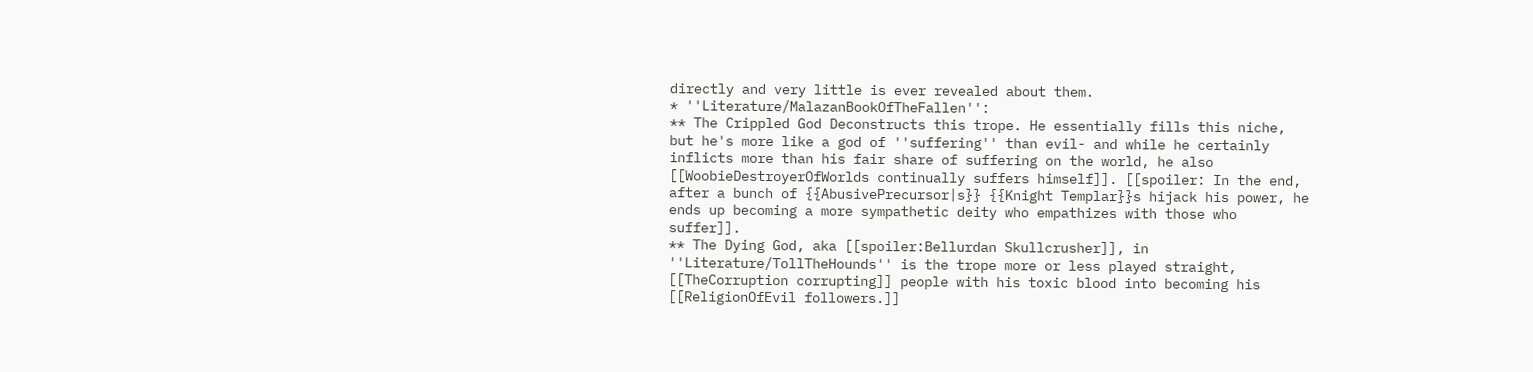directly and very little is ever revealed about them.
* ''Literature/MalazanBookOfTheFallen'':
** The Crippled God Deconstructs this trope. He essentially fills this niche, but he's more like a god of ''suffering'' than evil- and while he certainly inflicts more than his fair share of suffering on the world, he also [[WoobieDestroyerOfWorlds continually suffers himself]]. [[spoiler: In the end, after a bunch of {{AbusivePrecursor|s}} {{Knight Templar}}s hijack his power, he ends up becoming a more sympathetic deity who empathizes with those who suffer]].
** The Dying God, aka [[spoiler:Bellurdan Skullcrusher]], in ''Literature/TollTheHounds'' is the trope more or less played straight, [[TheCorruption corrupting]] people with his toxic blood into becoming his [[ReligionOfEvil followers.]]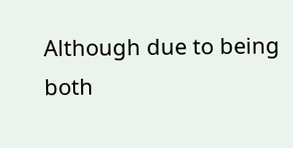Although due to being both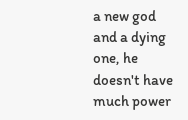a new god and a dying one, he doesn't have much power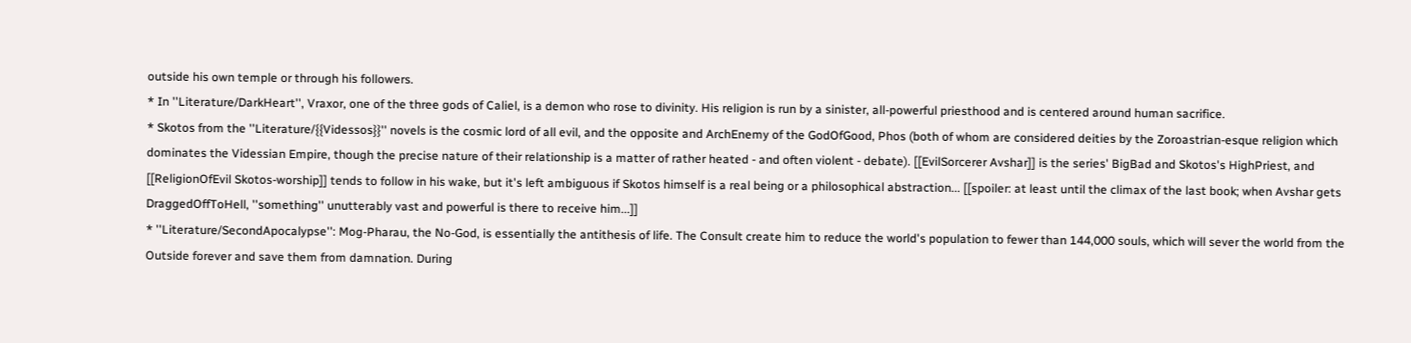outside his own temple or through his followers.
* In ''Literature/DarkHeart'', Vraxor, one of the three gods of Caliel, is a demon who rose to divinity. His religion is run by a sinister, all-powerful priesthood and is centered around human sacrifice.
* Skotos from the ''Literature/{{Videssos}}'' novels is the cosmic lord of all evil, and the opposite and ArchEnemy of the GodOfGood, Phos (both of whom are considered deities by the Zoroastrian-esque religion which dominates the Videssian Empire, though the precise nature of their relationship is a matter of rather heated - and often violent - debate). [[EvilSorcerer Avshar]] is the series' BigBad and Skotos's HighPriest, and [[ReligionOfEvil Skotos-worship]] tends to follow in his wake, but it's left ambiguous if Skotos himself is a real being or a philosophical abstraction... [[spoiler: at least until the climax of the last book; when Avshar gets DraggedOffToHell, ''something'' unutterably vast and powerful is there to receive him...]]
* ''Literature/SecondApocalypse'': Mog-Pharau, the No-God, is essentially the antithesis of life. The Consult create him to reduce the world's population to fewer than 144,000 souls, which will sever the world from the Outside forever and save them from damnation. During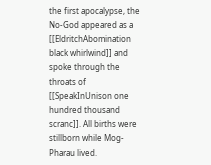the first apocalypse, the No-God appeared as a [[EldritchAbomination black whirlwind]] and spoke through the throats of [[SpeakInUnison one hundred thousand scranc]]. All births were stillborn while Mog-Pharau lived.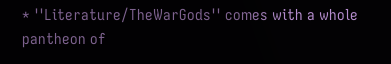* ''Literature/TheWarGods'' comes with a whole pantheon of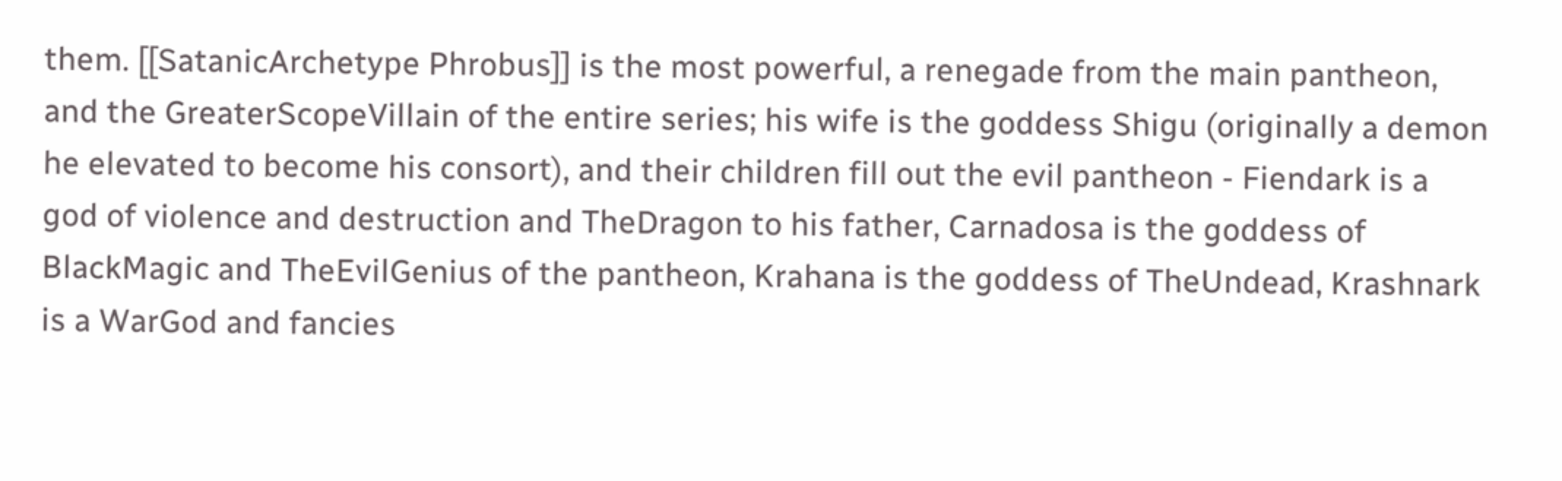them. [[SatanicArchetype Phrobus]] is the most powerful, a renegade from the main pantheon, and the GreaterScopeVillain of the entire series; his wife is the goddess Shigu (originally a demon he elevated to become his consort), and their children fill out the evil pantheon - Fiendark is a god of violence and destruction and TheDragon to his father, Carnadosa is the goddess of BlackMagic and TheEvilGenius of the pantheon, Krahana is the goddess of TheUndead, Krashnark is a WarGod and fancies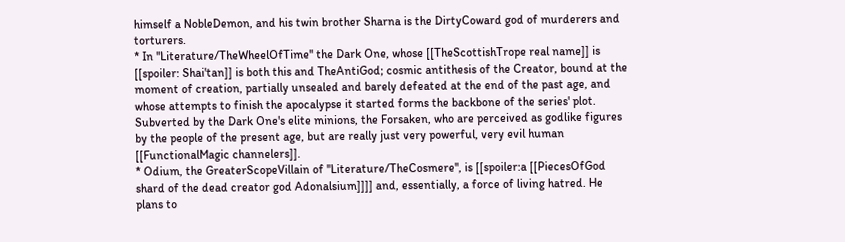himself a NobleDemon, and his twin brother Sharna is the DirtyCoward god of murderers and torturers.
* In ''Literature/TheWheelOfTime'' the Dark One, whose [[TheScottishTrope real name]] is [[spoiler: Shai'tan]] is both this and TheAntiGod; cosmic antithesis of the Creator, bound at the moment of creation, partially unsealed and barely defeated at the end of the past age, and whose attempts to finish the apocalypse it started forms the backbone of the series' plot. Subverted by the Dark One's elite minions, the Forsaken, who are perceived as godlike figures by the people of the present age, but are really just very powerful, very evil human [[FunctionalMagic channelers]].
* Odium, the GreaterScopeVillain of ''Literature/TheCosmere'', is [[spoiler:a [[PiecesOfGod shard of the dead creator god Adonalsium]]]] and, essentially, a force of living hatred. He plans to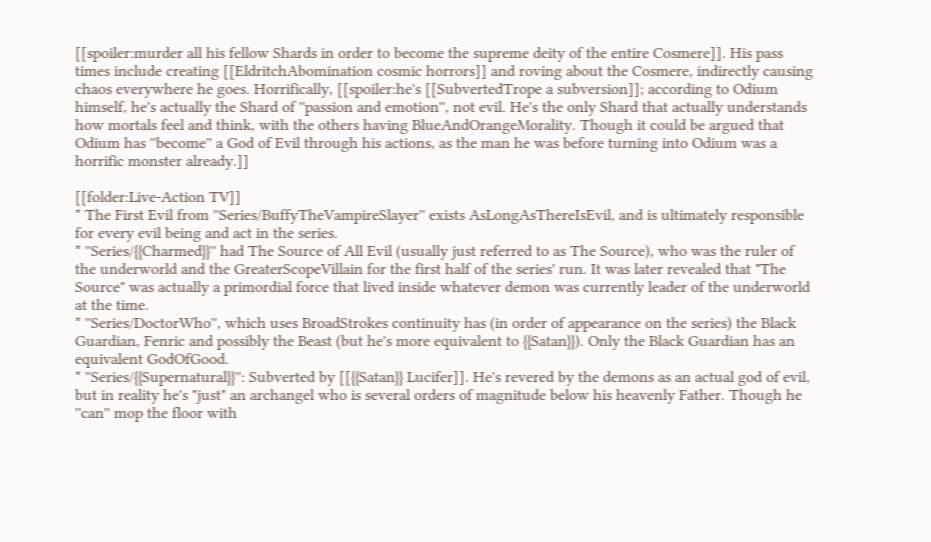[[spoiler:murder all his fellow Shards in order to become the supreme deity of the entire Cosmere]]. His pass times include creating [[EldritchAbomination cosmic horrors]] and roving about the Cosmere, indirectly causing chaos everywhere he goes. Horrifically, [[spoiler:he's [[SubvertedTrope a subversion]]; according to Odium himself, he's actually the Shard of ''passion and emotion'', not evil. He's the only Shard that actually understands how mortals feel and think, with the others having BlueAndOrangeMorality. Though it could be argued that Odium has ''become'' a God of Evil through his actions, as the man he was before turning into Odium was a horrific monster already.]]

[[folder:Live-Action TV]]
* The First Evil from ''Series/BuffyTheVampireSlayer'' exists AsLongAsThereIsEvil, and is ultimately responsible for every evil being and act in the series.
* ''Series/{{Charmed}}'' had The Source of All Evil (usually just referred to as The Source), who was the ruler of the underworld and the GreaterScopeVillain for the first half of the series' run. It was later revealed that "The Source" was actually a primordial force that lived inside whatever demon was currently leader of the underworld at the time.
* ''Series/DoctorWho'', which uses BroadStrokes continuity has (in order of appearance on the series) the Black Guardian, Fenric and possibly the Beast (but he's more equivalent to {{Satan}}). Only the Black Guardian has an equivalent GodOfGood.
* ''Series/{{Supernatural}}'': Subverted by [[{{Satan}} Lucifer]]. He's revered by the demons as an actual god of evil, but in reality he's "just" an archangel who is several orders of magnitude below his heavenly Father. Though he ''can'' mop the floor with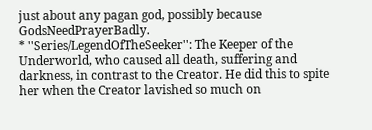just about any pagan god, possibly because GodsNeedPrayerBadly.
* ''Series/LegendOfTheSeeker'': The Keeper of the Underworld, who caused all death, suffering and darkness, in contrast to the Creator. He did this to spite her when the Creator lavished so much on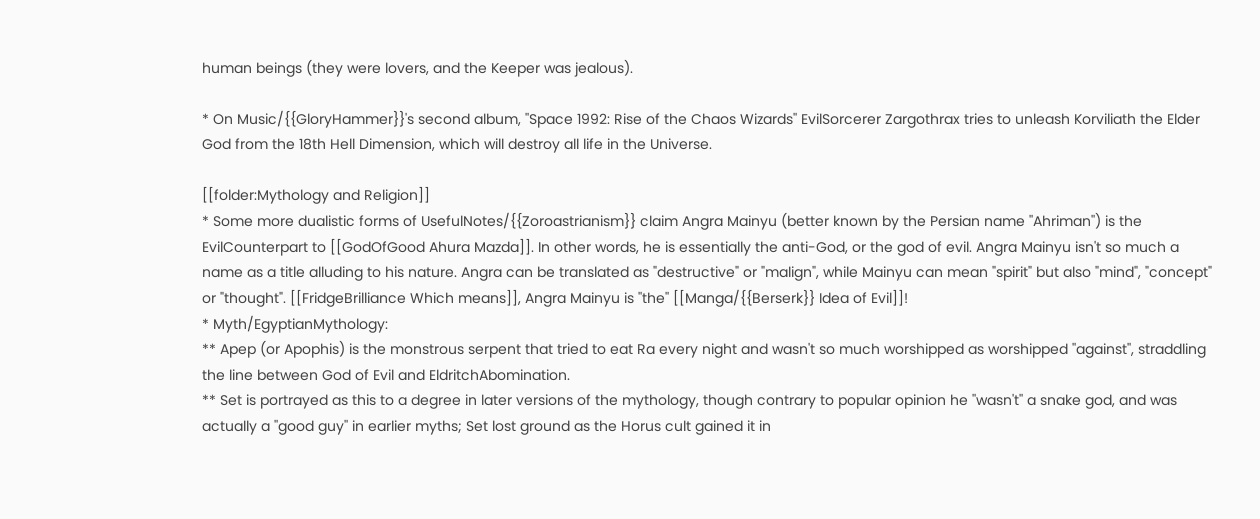human beings (they were lovers, and the Keeper was jealous).

* On Music/{{GloryHammer}}'s second album, ''Space 1992: Rise of the Chaos Wizards'' EvilSorcerer Zargothrax tries to unleash Korviliath the Elder God from the 18th Hell Dimension, which will destroy all life in the Universe.

[[folder:Mythology and Religion]]
* Some more dualistic forms of UsefulNotes/{{Zoroastrianism}} claim Angra Mainyu (better known by the Persian name ''Ahriman'') is the EvilCounterpart to [[GodOfGood Ahura Mazda]]. In other words, he is essentially the anti-God, or the god of evil. Angra Mainyu isn't so much a name as a title alluding to his nature. Angra can be translated as "destructive" or "malign", while Mainyu can mean "spirit" but also "mind", "concept" or "thought". [[FridgeBrilliance Which means]], Angra Mainyu is ''the'' [[Manga/{{Berserk}} Idea of Evil]]!
* Myth/EgyptianMythology:
** Apep (or Apophis) is the monstrous serpent that tried to eat Ra every night and wasn't so much worshipped as worshipped ''against'', straddling the line between God of Evil and EldritchAbomination.
** Set is portrayed as this to a degree in later versions of the mythology, though contrary to popular opinion he ''wasn't'' a snake god, and was actually a ''good guy'' in earlier myths; Set lost ground as the Horus cult gained it in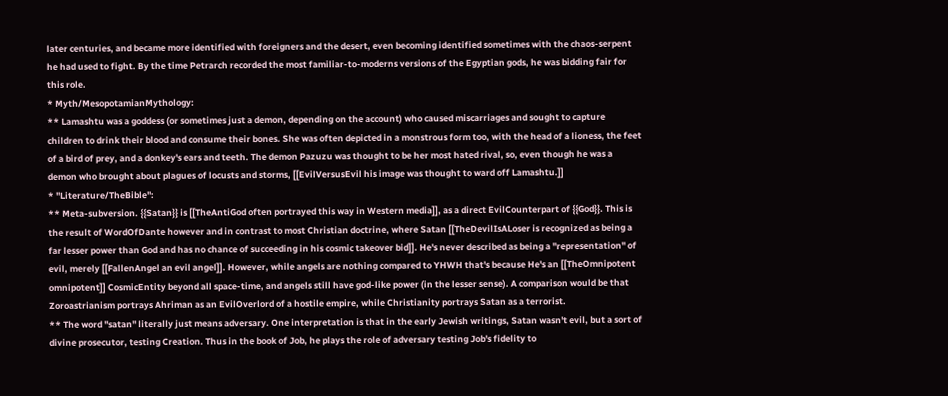later centuries, and became more identified with foreigners and the desert, even becoming identified sometimes with the chaos-serpent he had used to fight. By the time Petrarch recorded the most familiar-to-moderns versions of the Egyptian gods, he was bidding fair for this role.
* Myth/MesopotamianMythology:
** Lamashtu was a goddess (or sometimes just a demon, depending on the account) who caused miscarriages and sought to capture children to drink their blood and consume their bones. She was often depicted in a monstrous form too, with the head of a lioness, the feet of a bird of prey, and a donkey's ears and teeth. The demon Pazuzu was thought to be her most hated rival, so, even though he was a demon who brought about plagues of locusts and storms, [[EvilVersusEvil his image was thought to ward off Lamashtu.]]
* ''Literature/TheBible'':
** Meta-subversion. {{Satan}} is [[TheAntiGod often portrayed this way in Western media]], as a direct EvilCounterpart of {{God}}. This is the result of WordOfDante however and in contrast to most Christian doctrine, where Satan [[TheDevilIsALoser is recognized as being a far lesser power than God and has no chance of succeeding in his cosmic takeover bid]]. He's never described as being a ''representation'' of evil, merely [[FallenAngel an evil angel]]. However, while angels are nothing compared to YHWH that's because He's an [[TheOmnipotent omnipotent]] CosmicEntity beyond all space-time, and angels still have god-like power (in the lesser sense). A comparison would be that Zoroastrianism portrays Ahriman as an EvilOverlord of a hostile empire, while Christianity portrays Satan as a terrorist.
** The word ''satan'' literally just means adversary. One interpretation is that in the early Jewish writings, Satan wasn't evil, but a sort of divine prosecutor, testing Creation. Thus in the book of Job, he plays the role of adversary testing Job's fidelity to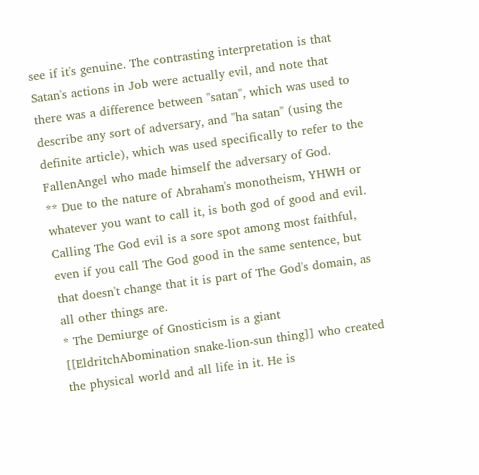see if it's genuine. The contrasting interpretation is that Satan's actions in Job were actually evil, and note that there was a difference between ''satan'', which was used to describe any sort of adversary, and ''ha satan'' (using the definite article), which was used specifically to refer to the FallenAngel who made himself the adversary of God.
** Due to the nature of Abraham's monotheism, YHWH or whatever you want to call it, is both god of good and evil. Calling The God evil is a sore spot among most faithful, even if you call The God good in the same sentence, but that doesn't change that it is part of The God's domain, as all other things are.
* The Demiurge of Gnosticism is a giant [[EldritchAbomination snake-lion-sun thing]] who created the physical world and all life in it. He is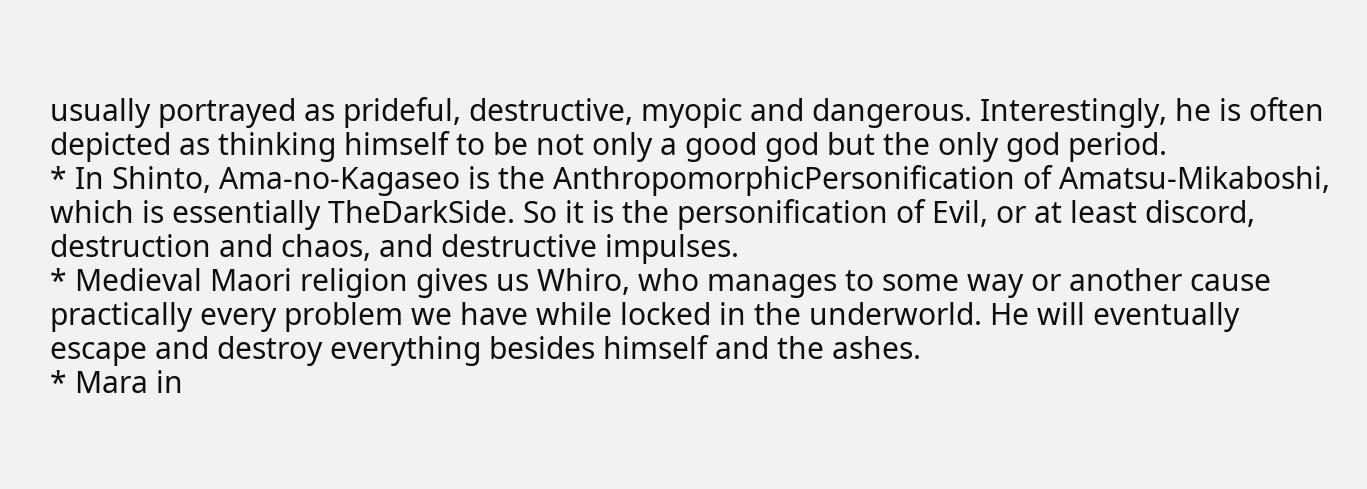usually portrayed as prideful, destructive, myopic and dangerous. Interestingly, he is often depicted as thinking himself to be not only a good god but the only god period.
* In Shinto, Ama-no-Kagaseo is the AnthropomorphicPersonification of Amatsu-Mikaboshi, which is essentially TheDarkSide. So it is the personification of Evil, or at least discord, destruction and chaos, and destructive impulses.
* Medieval Maori religion gives us Whiro, who manages to some way or another cause practically every problem we have while locked in the underworld. He will eventually escape and destroy everything besides himself and the ashes.
* Mara in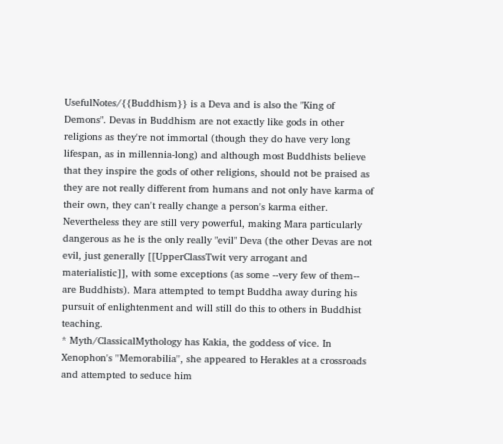UsefulNotes/{{Buddhism}} is a Deva and is also the "King of Demons". Devas in Buddhism are not exactly like gods in other religions as they're not immortal (though they do have very long lifespan, as in millennia-long) and although most Buddhists believe that they inspire the gods of other religions, should not be praised as they are not really different from humans and not only have karma of their own, they can't really change a person's karma either. Nevertheless they are still very powerful, making Mara particularly dangerous as he is the only really "evil" Deva (the other Devas are not evil, just generally [[UpperClassTwit very arrogant and materialistic]], with some exceptions (as some --very few of them-- are Buddhists). Mara attempted to tempt Buddha away during his pursuit of enlightenment and will still do this to others in Buddhist teaching.
* Myth/ClassicalMythology has Kakia, the goddess of vice. In Xenophon's ''Memorabilia'', she appeared to Herakles at a crossroads and attempted to seduce him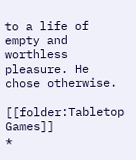to a life of empty and worthless pleasure. He chose otherwise.

[[folder:Tabletop Games]]
*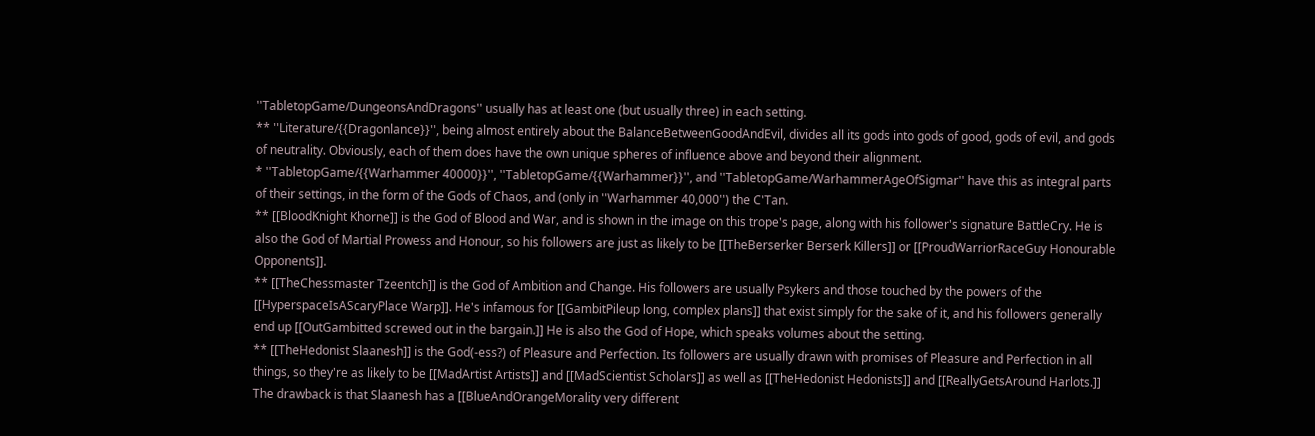''TabletopGame/DungeonsAndDragons'' usually has at least one (but usually three) in each setting.
** ''Literature/{{Dragonlance}}'', being almost entirely about the BalanceBetweenGoodAndEvil, divides all its gods into gods of good, gods of evil, and gods of neutrality. Obviously, each of them does have the own unique spheres of influence above and beyond their alignment.
* ''TabletopGame/{{Warhammer 40000}}'', ''TabletopGame/{{Warhammer}}'', and ''TabletopGame/WarhammerAgeOfSigmar'' have this as integral parts of their settings, in the form of the Gods of Chaos, and (only in ''Warhammer 40,000'') the C'Tan.
** [[BloodKnight Khorne]] is the God of Blood and War, and is shown in the image on this trope's page, along with his follower's signature BattleCry. He is also the God of Martial Prowess and Honour, so his followers are just as likely to be [[TheBerserker Berserk Killers]] or [[ProudWarriorRaceGuy Honourable Opponents]].
** [[TheChessmaster Tzeentch]] is the God of Ambition and Change. His followers are usually Psykers and those touched by the powers of the [[HyperspaceIsAScaryPlace Warp]]. He's infamous for [[GambitPileup long, complex plans]] that exist simply for the sake of it, and his followers generally end up [[OutGambitted screwed out in the bargain.]] He is also the God of Hope, which speaks volumes about the setting.
** [[TheHedonist Slaanesh]] is the God(-ess?) of Pleasure and Perfection. Its followers are usually drawn with promises of Pleasure and Perfection in all things, so they're as likely to be [[MadArtist Artists]] and [[MadScientist Scholars]] as well as [[TheHedonist Hedonists]] and [[ReallyGetsAround Harlots.]] The drawback is that Slaanesh has a [[BlueAndOrangeMorality very different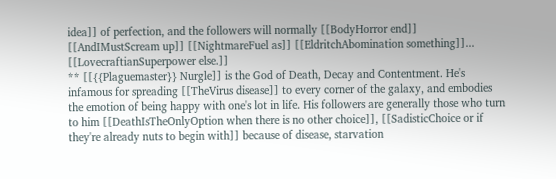idea]] of perfection, and the followers will normally [[BodyHorror end]] [[AndIMustScream up]] [[NightmareFuel as]] [[EldritchAbomination something]]... [[LovecraftianSuperpower else.]]
** [[{{Plaguemaster}} Nurgle]] is the God of Death, Decay and Contentment. He's infamous for spreading [[TheVirus disease]] to every corner of the galaxy, and embodies the emotion of being happy with one's lot in life. His followers are generally those who turn to him [[DeathIsTheOnlyOption when there is no other choice]], [[SadisticChoice or if they're already nuts to begin with]] because of disease, starvation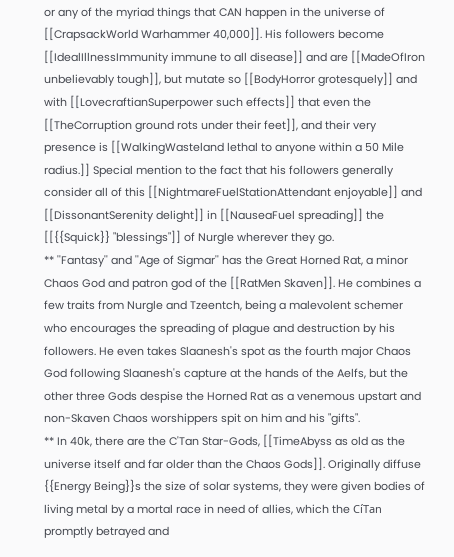or any of the myriad things that CAN happen in the universe of [[CrapsackWorld Warhammer 40,000]]. His followers become [[IdealIllnessImmunity immune to all disease]] and are [[MadeOfIron unbelievably tough]], but mutate so [[BodyHorror grotesquely]] and with [[LovecraftianSuperpower such effects]] that even the [[TheCorruption ground rots under their feet]], and their very presence is [[WalkingWasteland lethal to anyone within a 50 Mile radius.]] Special mention to the fact that his followers generally consider all of this [[NightmareFuelStationAttendant enjoyable]] and [[DissonantSerenity delight]] in [[NauseaFuel spreading]] the [[{{Squick}} "blessings"]] of Nurgle wherever they go.
** ''Fantasy'' and ''Age of Sigmar'' has the Great Horned Rat, a minor Chaos God and patron god of the [[RatMen Skaven]]. He combines a few traits from Nurgle and Tzeentch, being a malevolent schemer who encourages the spreading of plague and destruction by his followers. He even takes Slaanesh's spot as the fourth major Chaos God following Slaanesh's capture at the hands of the Aelfs, but the other three Gods despise the Horned Rat as a venemous upstart and non-Skaven Chaos worshippers spit on him and his "gifts".
** In 40k, there are the C'Tan Star-Gods, [[TimeAbyss as old as the universe itself and far older than the Chaos Gods]]. Originally diffuse {{Energy Being}}s the size of solar systems, they were given bodies of living metal by a mortal race in need of allies, which the CíTan promptly betrayed and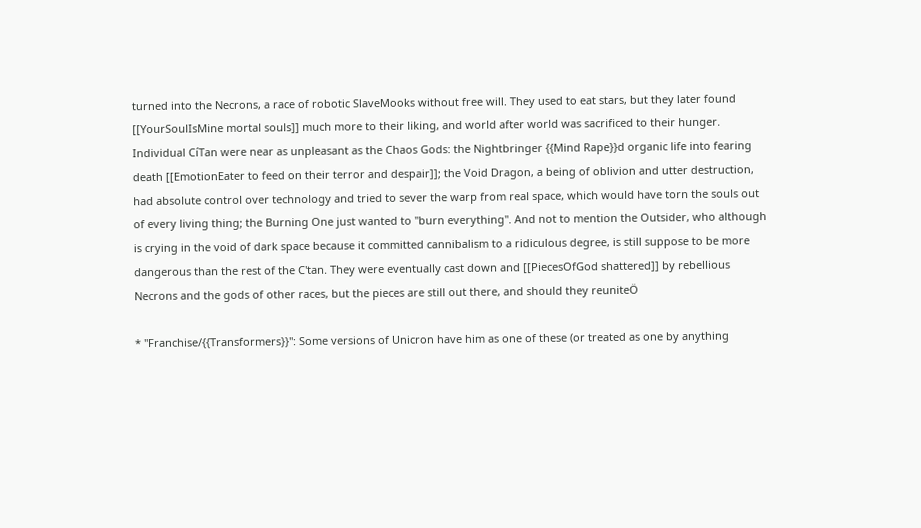turned into the Necrons, a race of robotic SlaveMooks without free will. They used to eat stars, but they later found [[YourSoulIsMine mortal souls]] much more to their liking, and world after world was sacrificed to their hunger. Individual CíTan were near as unpleasant as the Chaos Gods: the Nightbringer {{Mind Rape}}d organic life into fearing death [[EmotionEater to feed on their terror and despair]]; the Void Dragon, a being of oblivion and utter destruction, had absolute control over technology and tried to sever the warp from real space, which would have torn the souls out of every living thing; the Burning One just wanted to ''burn everything''. And not to mention the Outsider, who although is crying in the void of dark space because it committed cannibalism to a ridiculous degree, is still suppose to be more dangerous than the rest of the C'tan. They were eventually cast down and [[PiecesOfGod shattered]] by rebellious Necrons and the gods of other races, but the pieces are still out there, and should they reuniteÖ

* ''Franchise/{{Transformers}}'': Some versions of Unicron have him as one of these (or treated as one by anything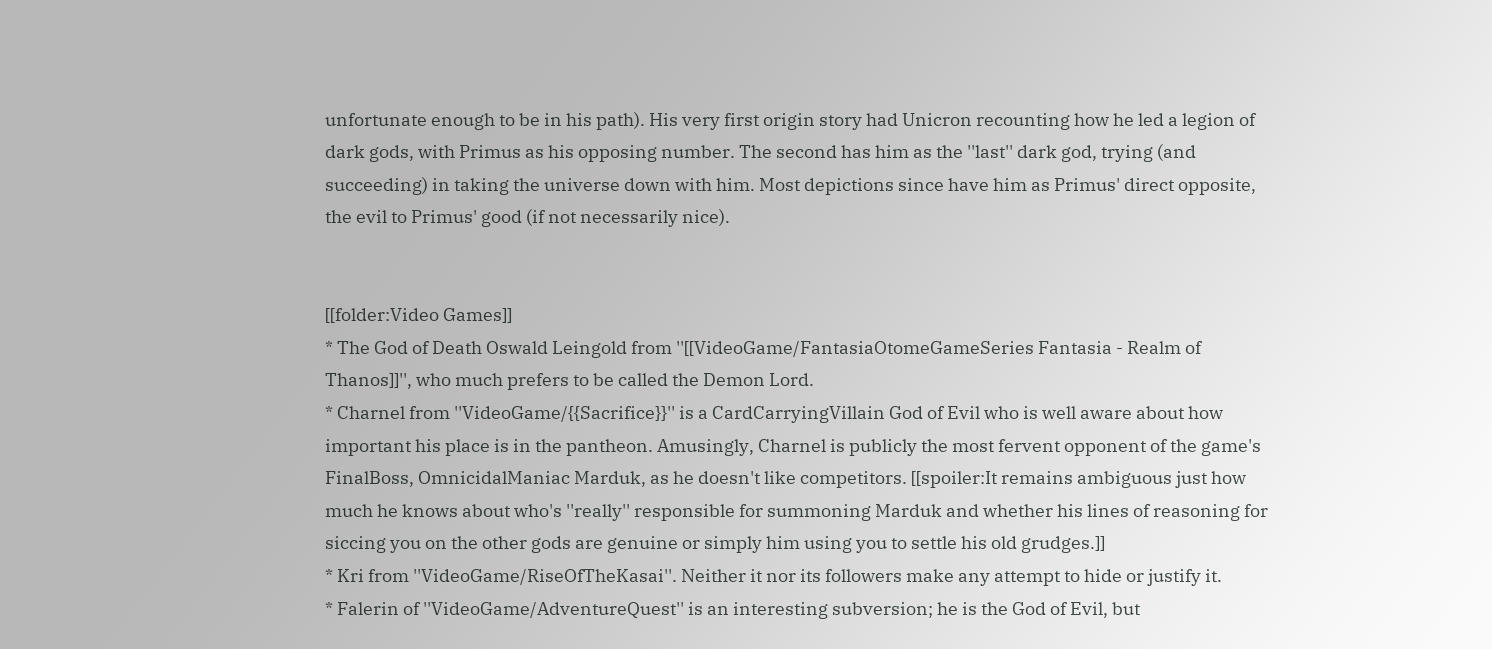unfortunate enough to be in his path). His very first origin story had Unicron recounting how he led a legion of dark gods, with Primus as his opposing number. The second has him as the ''last'' dark god, trying (and succeeding) in taking the universe down with him. Most depictions since have him as Primus' direct opposite, the evil to Primus' good (if not necessarily nice).


[[folder:Video Games]]
* The God of Death Oswald Leingold from ''[[VideoGame/FantasiaOtomeGameSeries Fantasia - Realm of Thanos]]'', who much prefers to be called the Demon Lord.
* Charnel from ''VideoGame/{{Sacrifice}}'' is a CardCarryingVillain God of Evil who is well aware about how important his place is in the pantheon. Amusingly, Charnel is publicly the most fervent opponent of the game's FinalBoss, OmnicidalManiac Marduk, as he doesn't like competitors. [[spoiler:It remains ambiguous just how much he knows about who's ''really'' responsible for summoning Marduk and whether his lines of reasoning for siccing you on the other gods are genuine or simply him using you to settle his old grudges.]]
* Kri from ''VideoGame/RiseOfTheKasai''. Neither it nor its followers make any attempt to hide or justify it.
* Falerin of ''VideoGame/AdventureQuest'' is an interesting subversion; he is the God of Evil, but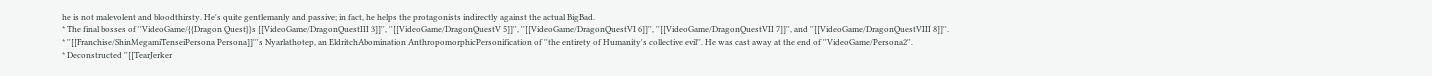he is not malevolent and bloodthirsty. He's quite gentlemanly and passive; in fact, he helps the protagonists indirectly against the actual BigBad.
* The final bosses of ''VideoGame/{{Dragon Quest}}s [[VideoGame/DragonQuestIII 3]]'', ''[[VideoGame/DragonQuestV 5]]'', ''[[VideoGame/DragonQuestVI 6]]'', ''[[VideoGame/DragonQuestVII 7]]'', and ''[[VideoGame/DragonQuestVIII 8]]''.
* ''[[Franchise/ShinMegamiTenseiPersona Persona]]'''s Nyarlathotep, an EldritchAbomination AnthropomorphicPersonification of ''the entirety of Humanity's collective evil''. He was cast away at the end of ''VideoGame/Persona2''.
* Deconstructed ''[[TearJerker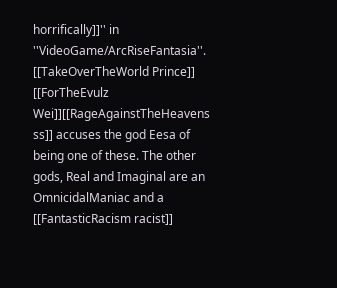horrifically]]'' in ''VideoGame/ArcRiseFantasia''. [[TakeOverTheWorld Prince]] [[ForTheEvulz Wei]][[RageAgainstTheHeavens ss]] accuses the god Eesa of being one of these. The other gods, Real and Imaginal are an OmnicidalManiac and a [[FantasticRacism racist]]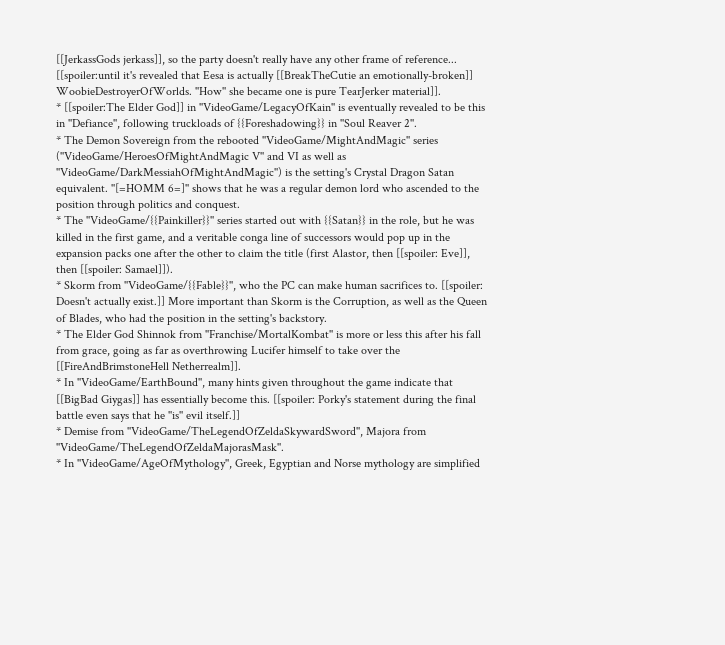[[JerkassGods jerkass]], so the party doesn't really have any other frame of reference... [[spoiler:until it's revealed that Eesa is actually [[BreakTheCutie an emotionally-broken]] WoobieDestroyerOfWorlds. ''How'' she became one is pure TearJerker material]].
* [[spoiler:The Elder God]] in ''VideoGame/LegacyOfKain'' is eventually revealed to be this in ''Defiance'', following truckloads of {{Foreshadowing}} in ''Soul Reaver 2''.
* The Demon Sovereign from the rebooted ''VideoGame/MightAndMagic'' series (''VideoGame/HeroesOfMightAndMagic V'' and VI as well as ''VideoGame/DarkMessiahOfMightAndMagic'') is the setting's Crystal Dragon Satan equivalent. ''[=HOMM 6=]'' shows that he was a regular demon lord who ascended to the position through politics and conquest.
* The ''VideoGame/{{Painkiller}}'' series started out with {{Satan}} in the role, but he was killed in the first game, and a veritable conga line of successors would pop up in the expansion packs one after the other to claim the title (first Alastor, then [[spoiler: Eve]], then [[spoiler: Samael]]).
* Skorm from ''VideoGame/{{Fable}}'', who the PC can make human sacrifices to. [[spoiler: Doesn't actually exist.]] More important than Skorm is the Corruption, as well as the Queen of Blades, who had the position in the setting's backstory.
* The Elder God Shinnok from ''Franchise/MortalKombat'' is more or less this after his fall from grace, going as far as overthrowing Lucifer himself to take over the [[FireAndBrimstoneHell Netherrealm]].
* In ''VideoGame/EarthBound'', many hints given throughout the game indicate that [[BigBad Giygas]] has essentially become this. [[spoiler: Porky's statement during the final battle even says that he ''is'' evil itself.]]
* Demise from ''VideoGame/TheLegendOfZeldaSkywardSword'', Majora from ''VideoGame/TheLegendOfZeldaMajorasMask''.
* In ''VideoGame/AgeOfMythology'', Greek, Egyptian and Norse mythology are simplified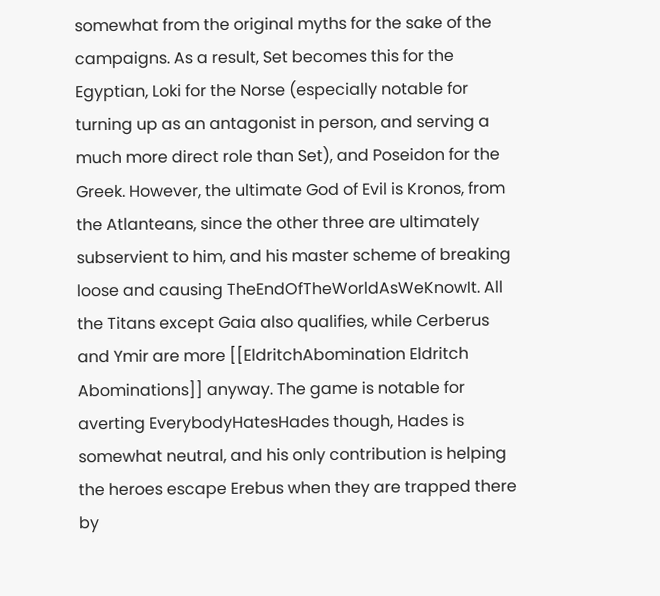somewhat from the original myths for the sake of the campaigns. As a result, Set becomes this for the Egyptian, Loki for the Norse (especially notable for turning up as an antagonist in person, and serving a much more direct role than Set), and Poseidon for the Greek. However, the ultimate God of Evil is Kronos, from the Atlanteans, since the other three are ultimately subservient to him, and his master scheme of breaking loose and causing TheEndOfTheWorldAsWeKnowIt. All the Titans except Gaia also qualifies, while Cerberus and Ymir are more [[EldritchAbomination Eldritch Abominations]] anyway. The game is notable for averting EverybodyHatesHades though, Hades is somewhat neutral, and his only contribution is helping the heroes escape Erebus when they are trapped there by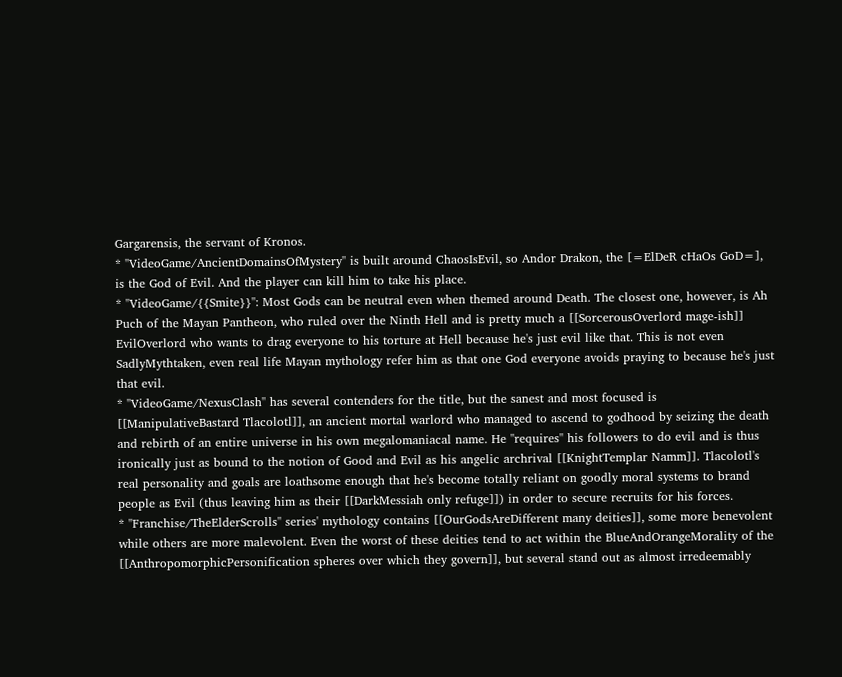Gargarensis, the servant of Kronos.
* ''VideoGame/AncientDomainsOfMystery'' is built around ChaosIsEvil, so Andor Drakon, the [=ElDeR cHaOs GoD=], is the God of Evil. And the player can kill him to take his place.
* ''VideoGame/{{Smite}}'': Most Gods can be neutral even when themed around Death. The closest one, however, is Ah Puch of the Mayan Pantheon, who ruled over the Ninth Hell and is pretty much a [[SorcerousOverlord mage-ish]] EvilOverlord who wants to drag everyone to his torture at Hell because he's just evil like that. This is not even SadlyMythtaken, even real life Mayan mythology refer him as that one God everyone avoids praying to because he's just that evil.
* ''VideoGame/NexusClash'' has several contenders for the title, but the sanest and most focused is [[ManipulativeBastard Tlacolotl]], an ancient mortal warlord who managed to ascend to godhood by seizing the death and rebirth of an entire universe in his own megalomaniacal name. He ''requires'' his followers to do evil and is thus ironically just as bound to the notion of Good and Evil as his angelic archrival [[KnightTemplar Namm]]. Tlacolotl's real personality and goals are loathsome enough that he's become totally reliant on goodly moral systems to brand people as Evil (thus leaving him as their [[DarkMessiah only refuge]]) in order to secure recruits for his forces.
* ''Franchise/TheElderScrolls'' series' mythology contains [[OurGodsAreDifferent many deities]], some more benevolent while others are more malevolent. Even the worst of these deities tend to act within the BlueAndOrangeMorality of the [[AnthropomorphicPersonification spheres over which they govern]], but several stand out as almost irredeemably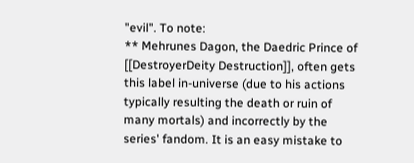"evil". To note:
** Mehrunes Dagon, the Daedric Prince of [[DestroyerDeity Destruction]], often gets this label in-universe (due to his actions typically resulting the death or ruin of many mortals) and incorrectly by the series' fandom. It is an easy mistake to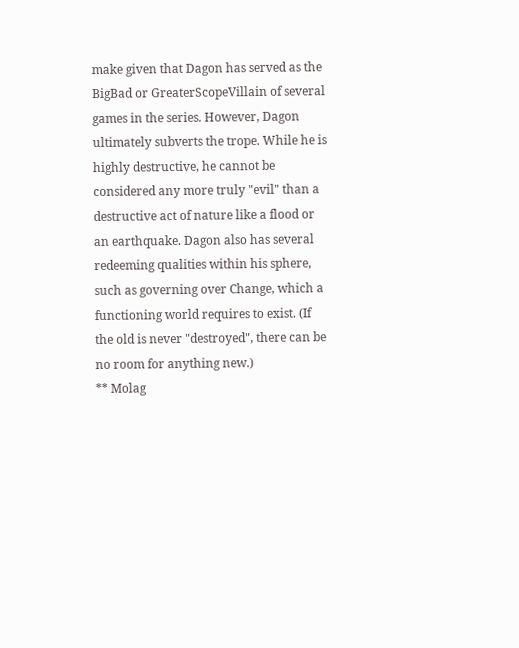make given that Dagon has served as the BigBad or GreaterScopeVillain of several games in the series. However, Dagon ultimately subverts the trope. While he is highly destructive, he cannot be considered any more truly "evil" than a destructive act of nature like a flood or an earthquake. Dagon also has several redeeming qualities within his sphere, such as governing over Change, which a functioning world requires to exist. (If the old is never "destroyed", there can be no room for anything new.)
** Molag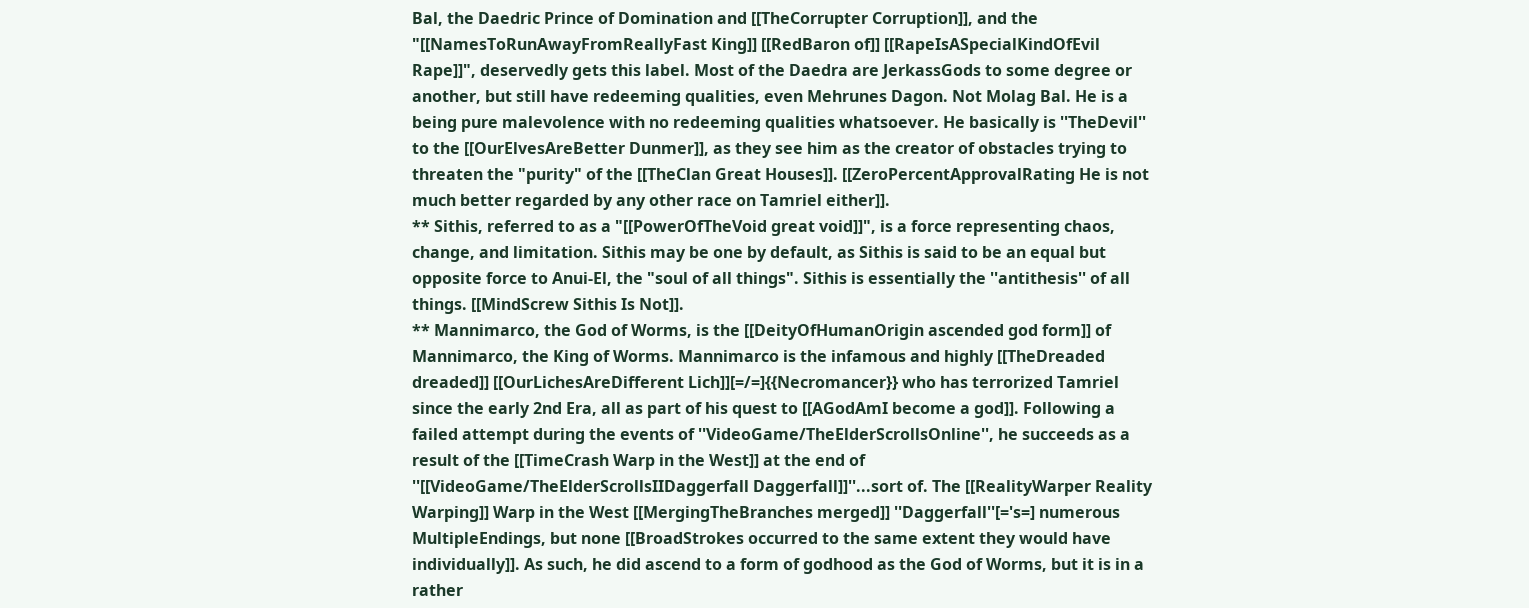Bal, the Daedric Prince of Domination and [[TheCorrupter Corruption]], and the "[[NamesToRunAwayFromReallyFast King]] [[RedBaron of]] [[RapeIsASpecialKindOfEvil Rape]]", deservedly gets this label. Most of the Daedra are JerkassGods to some degree or another, but still have redeeming qualities, even Mehrunes Dagon. Not Molag Bal. He is a being pure malevolence with no redeeming qualities whatsoever. He basically is ''TheDevil'' to the [[OurElvesAreBetter Dunmer]], as they see him as the creator of obstacles trying to threaten the "purity" of the [[TheClan Great Houses]]. [[ZeroPercentApprovalRating He is not much better regarded by any other race on Tamriel either]].
** Sithis, referred to as a "[[PowerOfTheVoid great void]]", is a force representing chaos, change, and limitation. Sithis may be one by default, as Sithis is said to be an equal but opposite force to Anui-El, the "soul of all things". Sithis is essentially the ''antithesis'' of all things. [[MindScrew Sithis Is Not]].
** Mannimarco, the God of Worms, is the [[DeityOfHumanOrigin ascended god form]] of Mannimarco, the King of Worms. Mannimarco is the infamous and highly [[TheDreaded dreaded]] [[OurLichesAreDifferent Lich]][=/=]{{Necromancer}} who has terrorized Tamriel since the early 2nd Era, all as part of his quest to [[AGodAmI become a god]]. Following a failed attempt during the events of ''VideoGame/TheElderScrollsOnline'', he succeeds as a result of the [[TimeCrash Warp in the West]] at the end of ''[[VideoGame/TheElderScrollsIIDaggerfall Daggerfall]]''...sort of. The [[RealityWarper Reality Warping]] Warp in the West [[MergingTheBranches merged]] ''Daggerfall''[='s=] numerous MultipleEndings, but none [[BroadStrokes occurred to the same extent they would have individually]]. As such, he did ascend to a form of godhood as the God of Worms, but it is in a rather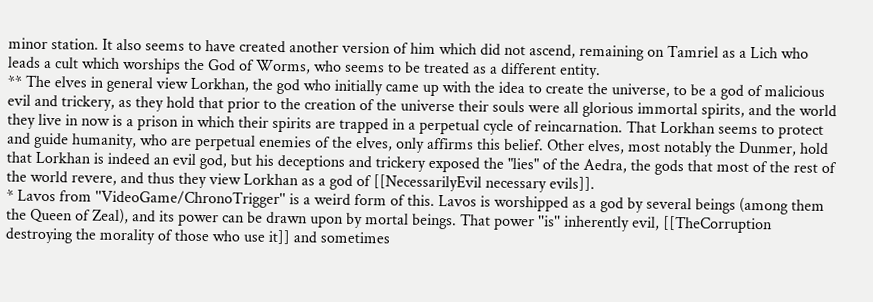minor station. It also seems to have created another version of him which did not ascend, remaining on Tamriel as a Lich who leads a cult which worships the God of Worms, who seems to be treated as a different entity.
** The elves in general view Lorkhan, the god who initially came up with the idea to create the universe, to be a god of malicious evil and trickery, as they hold that prior to the creation of the universe their souls were all glorious immortal spirits, and the world they live in now is a prison in which their spirits are trapped in a perpetual cycle of reincarnation. That Lorkhan seems to protect and guide humanity, who are perpetual enemies of the elves, only affirms this belief. Other elves, most notably the Dunmer, hold that Lorkhan is indeed an evil god, but his deceptions and trickery exposed the "lies" of the Aedra, the gods that most of the rest of the world revere, and thus they view Lorkhan as a god of [[NecessarilyEvil necessary evils]].
* Lavos from ''VideoGame/ChronoTrigger'' is a weird form of this. Lavos is worshipped as a god by several beings (among them the Queen of Zeal), and its power can be drawn upon by mortal beings. That power ''is'' inherently evil, [[TheCorruption destroying the morality of those who use it]] and sometimes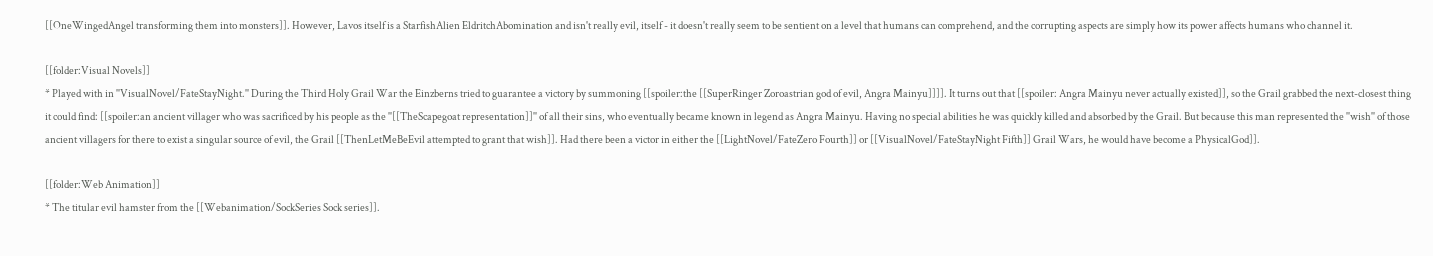[[OneWingedAngel transforming them into monsters]]. However, Lavos itself is a StarfishAlien EldritchAbomination and isn't really evil, itself - it doesn't really seem to be sentient on a level that humans can comprehend, and the corrupting aspects are simply how its power affects humans who channel it.

[[folder:Visual Novels]]
* Played with in ''VisualNovel/FateStayNight.'' During the Third Holy Grail War the Einzberns tried to guarantee a victory by summoning [[spoiler:the [[SuperRinger Zoroastrian god of evil, Angra Mainyu]]]]. It turns out that [[spoiler: Angra Mainyu never actually existed]], so the Grail grabbed the next-closest thing it could find: [[spoiler:an ancient villager who was sacrificed by his people as the ''[[TheScapegoat representation]]'' of all their sins, who eventually became known in legend as Angra Mainyu. Having no special abilities he was quickly killed and absorbed by the Grail. But because this man represented the ''wish'' of those ancient villagers for there to exist a singular source of evil, the Grail [[ThenLetMeBeEvil attempted to grant that wish]]. Had there been a victor in either the [[LightNovel/FateZero Fourth]] or [[VisualNovel/FateStayNight Fifth]] Grail Wars, he would have become a PhysicalGod]].

[[folder:Web Animation]]
* The titular evil hamster from the [[Webanimation/SockSeries Sock series]].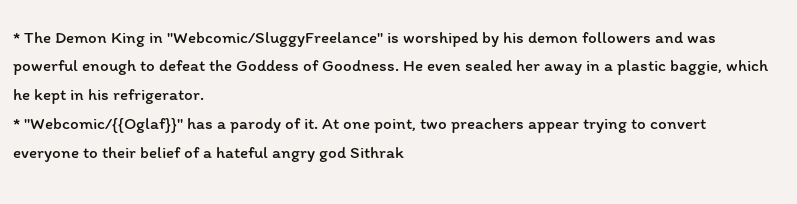* The Demon King in ''Webcomic/SluggyFreelance'' is worshiped by his demon followers and was powerful enough to defeat the Goddess of Goodness. He even sealed her away in a plastic baggie, which he kept in his refrigerator.
* ''Webcomic/{{Oglaf}}'' has a parody of it. At one point, two preachers appear trying to convert everyone to their belief of a hateful angry god Sithrak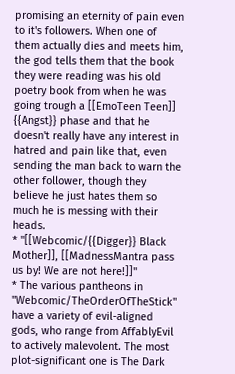promising an eternity of pain even to it's followers. When one of them actually dies and meets him, the god tells them that the book they were reading was his old poetry book from when he was going trough a [[EmoTeen Teen]] {{Angst}} phase and that he doesn't really have any interest in hatred and pain like that, even sending the man back to warn the other follower, though they believe he just hates them so much he is messing with their heads.
* "[[Webcomic/{{Digger}} Black Mother]], [[MadnessMantra pass us by! We are not here!]]"
* The various pantheons in ''Webcomic/TheOrderOfTheStick'' have a variety of evil-aligned gods, who range from AffablyEvil to actively malevolent. The most plot-significant one is The Dark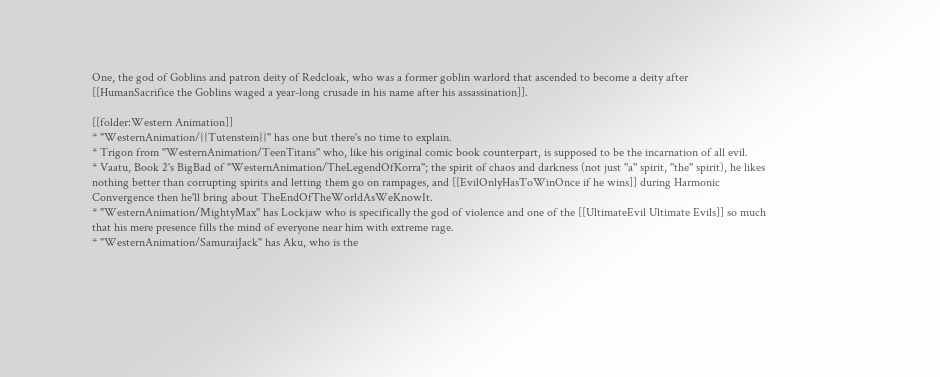One, the god of Goblins and patron deity of Redcloak, who was a former goblin warlord that ascended to become a deity after [[HumanSacrifice the Goblins waged a year-long crusade in his name after his assassination]].

[[folder:Western Animation]]
* ''WesternAnimation/{{Tutenstein}}'' has one but there's no time to explain.
* Trigon from ''WesternAnimation/TeenTitans'' who, like his original comic book counterpart, is supposed to be the incarnation of all evil.
* Vaatu, Book 2's BigBad of ''WesternAnimation/TheLegendOfKorra''; the spirit of chaos and darkness (not just ''a'' spirit, ''the'' spirit), he likes nothing better than corrupting spirits and letting them go on rampages, and [[EvilOnlyHasToWinOnce if he wins]] during Harmonic Convergence then he'll bring about TheEndOfTheWorldAsWeKnowIt.
* ''WesternAnimation/MightyMax'' has Lockjaw who is specifically the god of violence and one of the [[UltimateEvil Ultimate Evils]] so much that his mere presence fills the mind of everyone near him with extreme rage.
* ''WesternAnimation/SamuraiJack'' has Aku, who is the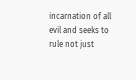incarnation of all evil and seeks to rule not just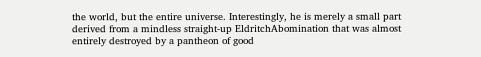the world, but the entire universe. Interestingly, he is merely a small part derived from a mindless straight-up EldritchAbomination that was almost entirely destroyed by a pantheon of good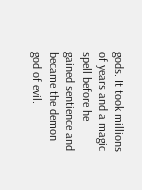gods. It took millions of years and a magic spell before he gained sentience and became the demon god of evil.